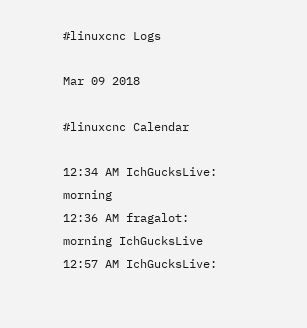#linuxcnc Logs

Mar 09 2018

#linuxcnc Calendar

12:34 AM IchGucksLive: morning
12:36 AM fragalot: morning IchGucksLive
12:57 AM IchGucksLive: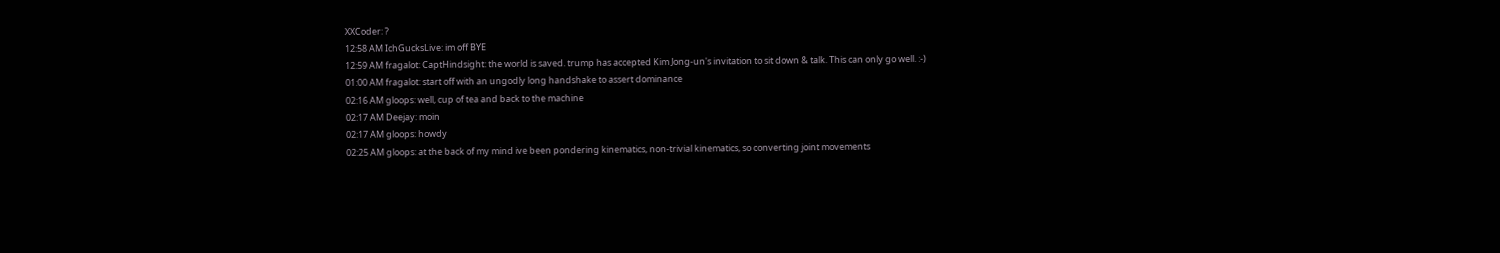XXCoder: ?
12:58 AM IchGucksLive: im off BYE
12:59 AM fragalot: CaptHindsight: the world is saved. trump has accepted Kim Jong-un's invitation to sit down & talk. This can only go well. :-)
01:00 AM fragalot: start off with an ungodly long handshake to assert dominance
02:16 AM gloops: well, cup of tea and back to the machine
02:17 AM Deejay: moin
02:17 AM gloops: howdy
02:25 AM gloops: at the back of my mind ive been pondering kinematics, non-trivial kinematics, so converting joint movements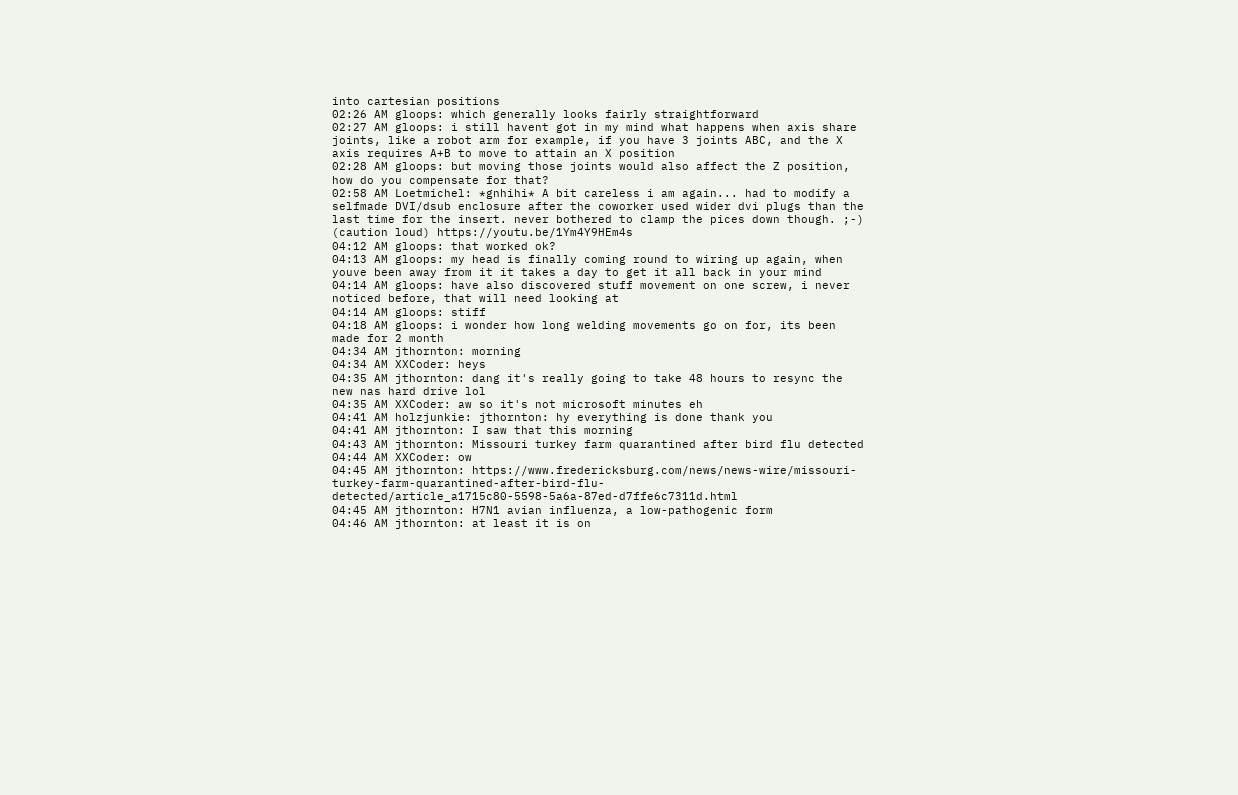into cartesian positions
02:26 AM gloops: which generally looks fairly straightforward
02:27 AM gloops: i still havent got in my mind what happens when axis share joints, like a robot arm for example, if you have 3 joints ABC, and the X axis requires A+B to move to attain an X position
02:28 AM gloops: but moving those joints would also affect the Z position, how do you compensate for that?
02:58 AM Loetmichel: *gnhihi* A bit careless i am again... had to modify a selfmade DVI/dsub enclosure after the coworker used wider dvi plugs than the last time for the insert. never bothered to clamp the pices down though. ;-) (caution loud) https://youtu.be/1Ym4Y9HEm4s
04:12 AM gloops: that worked ok?
04:13 AM gloops: my head is finally coming round to wiring up again, when youve been away from it it takes a day to get it all back in your mind
04:14 AM gloops: have also discovered stuff movement on one screw, i never noticed before, that will need looking at
04:14 AM gloops: stiff
04:18 AM gloops: i wonder how long welding movements go on for, its been made for 2 month
04:34 AM jthornton: morning
04:34 AM XXCoder: heys
04:35 AM jthornton: dang it's really going to take 48 hours to resync the new nas hard drive lol
04:35 AM XXCoder: aw so it's not microsoft minutes eh
04:41 AM holzjunkie: jthornton: hy everything is done thank you
04:41 AM jthornton: I saw that this morning
04:43 AM jthornton: Missouri turkey farm quarantined after bird flu detected
04:44 AM XXCoder: ow
04:45 AM jthornton: https://www.fredericksburg.com/news/news-wire/missouri-turkey-farm-quarantined-after-bird-flu-detected/article_a1715c80-5598-5a6a-87ed-d7ffe6c7311d.html
04:45 AM jthornton: H7N1 avian influenza, a low-pathogenic form
04:46 AM jthornton: at least it is on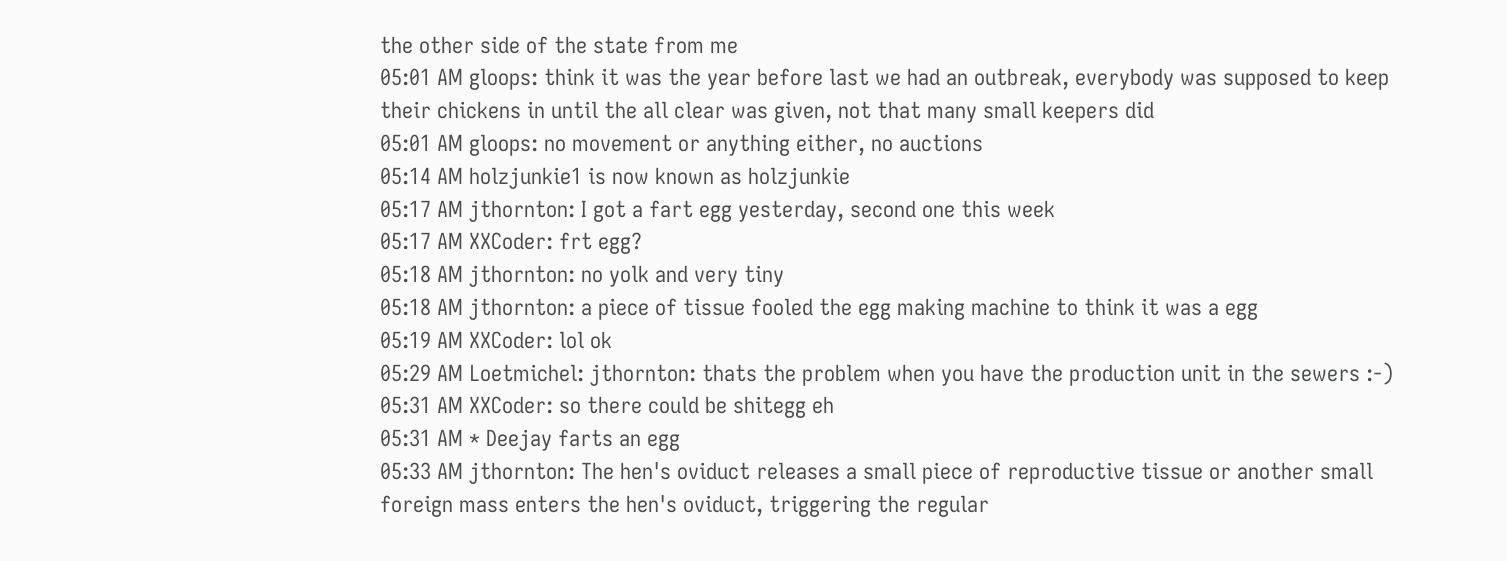the other side of the state from me
05:01 AM gloops: think it was the year before last we had an outbreak, everybody was supposed to keep their chickens in until the all clear was given, not that many small keepers did
05:01 AM gloops: no movement or anything either, no auctions
05:14 AM holzjunkie1 is now known as holzjunkie
05:17 AM jthornton: I got a fart egg yesterday, second one this week
05:17 AM XXCoder: frt egg?
05:18 AM jthornton: no yolk and very tiny
05:18 AM jthornton: a piece of tissue fooled the egg making machine to think it was a egg
05:19 AM XXCoder: lol ok
05:29 AM Loetmichel: jthornton: thats the problem when you have the production unit in the sewers :-)
05:31 AM XXCoder: so there could be shitegg eh
05:31 AM * Deejay farts an egg
05:33 AM jthornton: The hen's oviduct releases a small piece of reproductive tissue or another small foreign mass enters the hen's oviduct, triggering the regular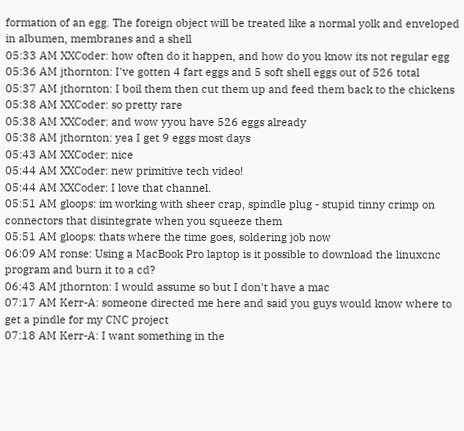formation of an egg. The foreign object will be treated like a normal yolk and enveloped in albumen, membranes and a shell
05:33 AM XXCoder: how often do it happen, and how do you know its not regular egg
05:36 AM jthornton: I've gotten 4 fart eggs and 5 soft shell eggs out of 526 total
05:37 AM jthornton: I boil them then cut them up and feed them back to the chickens
05:38 AM XXCoder: so pretty rare
05:38 AM XXCoder: and wow yyou have 526 eggs already
05:38 AM jthornton: yea I get 9 eggs most days
05:43 AM XXCoder: nice
05:44 AM XXCoder: new primitive tech video!
05:44 AM XXCoder: I love that channel.
05:51 AM gloops: im working with sheer crap, spindle plug - stupid tinny crimp on connectors that disintegrate when you squeeze them
05:51 AM gloops: thats where the time goes, soldering job now
06:09 AM ronse: Using a MacBook Pro laptop is it possible to download the linuxcnc program and burn it to a cd?
06:43 AM jthornton: I would assume so but I don't have a mac
07:17 AM Kerr-A: someone directed me here and said you guys would know where to get a pindle for my CNC project
07:18 AM Kerr-A: I want something in the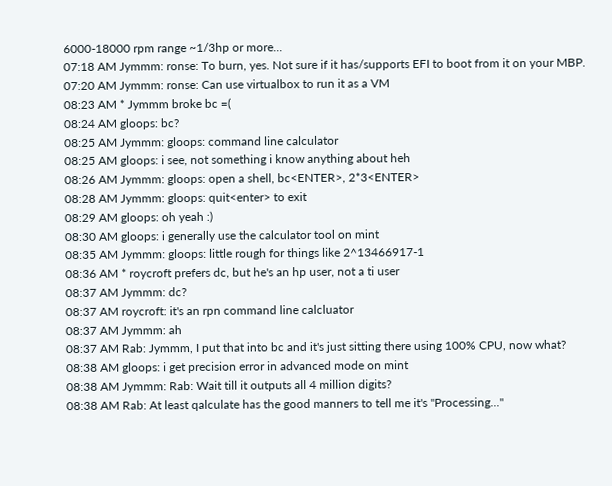6000-18000 rpm range ~1/3hp or more...
07:18 AM Jymmm: ronse: To burn, yes. Not sure if it has/supports EFI to boot from it on your MBP.
07:20 AM Jymmm: ronse: Can use virtualbox to run it as a VM
08:23 AM * Jymmm broke bc =(
08:24 AM gloops: bc?
08:25 AM Jymmm: gloops: command line calculator
08:25 AM gloops: i see, not something i know anything about heh
08:26 AM Jymmm: gloops: open a shell, bc<ENTER>, 2*3<ENTER>
08:28 AM Jymmm: gloops: quit<enter> to exit
08:29 AM gloops: oh yeah :)
08:30 AM gloops: i generally use the calculator tool on mint
08:35 AM Jymmm: gloops: little rough for things like 2^13466917-1
08:36 AM * roycroft prefers dc, but he's an hp user, not a ti user
08:37 AM Jymmm: dc?
08:37 AM roycroft: it's an rpn command line calcluator
08:37 AM Jymmm: ah
08:37 AM Rab: Jymmm, I put that into bc and it's just sitting there using 100% CPU, now what?
08:38 AM gloops: i get precision error in advanced mode on mint
08:38 AM Jymmm: Rab: Wait till it outputs all 4 million digits?
08:38 AM Rab: At least qalculate has the good manners to tell me it's "Processing..."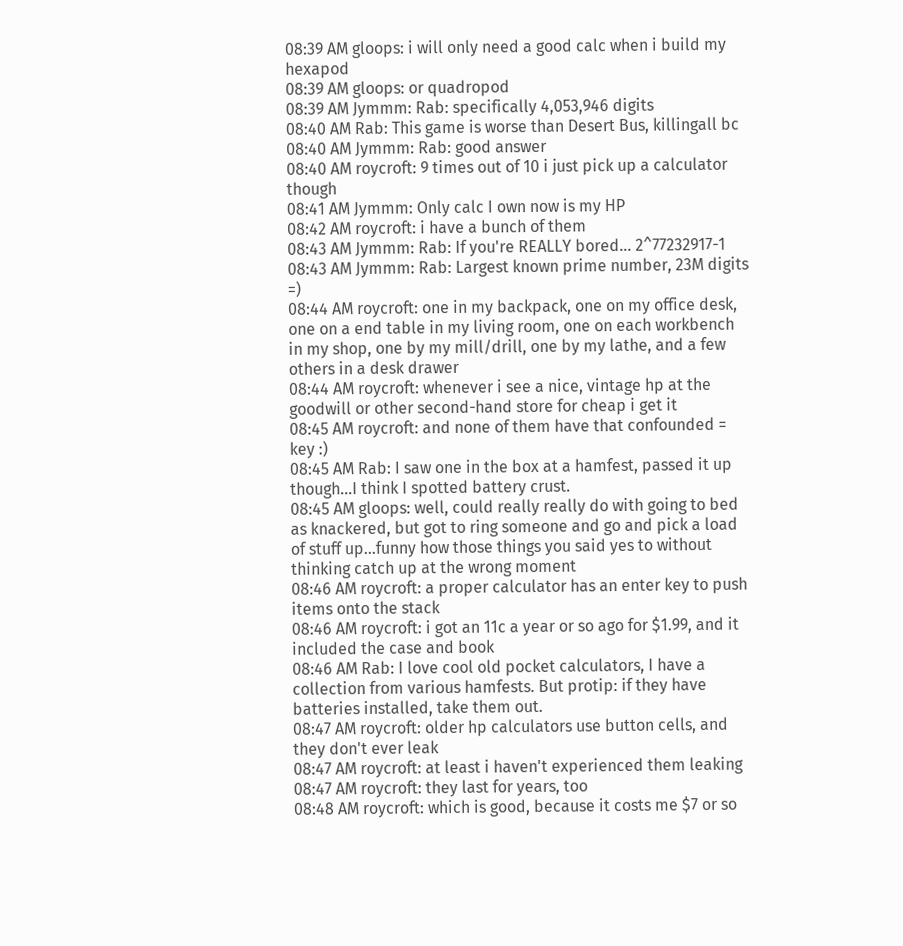08:39 AM gloops: i will only need a good calc when i build my hexapod
08:39 AM gloops: or quadropod
08:39 AM Jymmm: Rab: specifically 4,053,946 digits
08:40 AM Rab: This game is worse than Desert Bus, killingall bc
08:40 AM Jymmm: Rab: good answer
08:40 AM roycroft: 9 times out of 10 i just pick up a calculator though
08:41 AM Jymmm: Only calc I own now is my HP
08:42 AM roycroft: i have a bunch of them
08:43 AM Jymmm: Rab: If you're REALLY bored... 2^77232917-1
08:43 AM Jymmm: Rab: Largest known prime number, 23M digits =)
08:44 AM roycroft: one in my backpack, one on my office desk, one on a end table in my living room, one on each workbench in my shop, one by my mill/drill, one by my lathe, and a few others in a desk drawer
08:44 AM roycroft: whenever i see a nice, vintage hp at the goodwill or other second-hand store for cheap i get it
08:45 AM roycroft: and none of them have that confounded = key :)
08:45 AM Rab: I saw one in the box at a hamfest, passed it up though...I think I spotted battery crust.
08:45 AM gloops: well, could really really do with going to bed as knackered, but got to ring someone and go and pick a load of stuff up...funny how those things you said yes to without thinking catch up at the wrong moment
08:46 AM roycroft: a proper calculator has an enter key to push items onto the stack
08:46 AM roycroft: i got an 11c a year or so ago for $1.99, and it included the case and book
08:46 AM Rab: I love cool old pocket calculators, I have a collection from various hamfests. But protip: if they have batteries installed, take them out.
08:47 AM roycroft: older hp calculators use button cells, and they don't ever leak
08:47 AM roycroft: at least i haven't experienced them leaking
08:47 AM roycroft: they last for years, too
08:48 AM roycroft: which is good, because it costs me $7 or so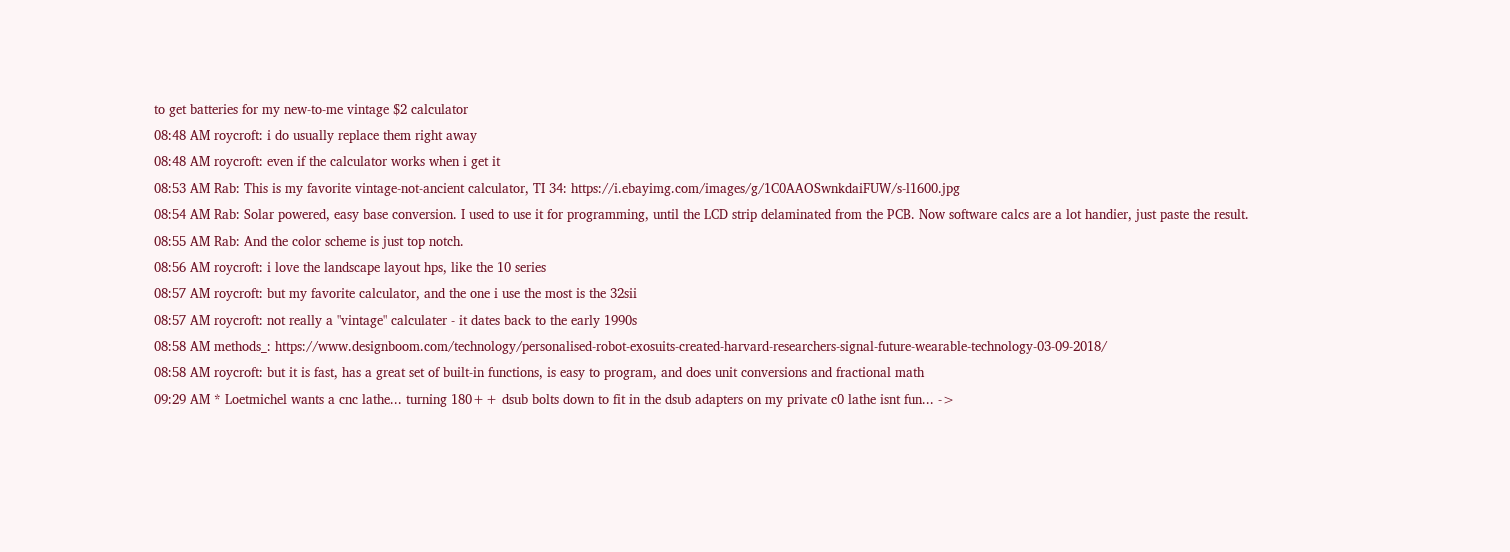to get batteries for my new-to-me vintage $2 calculator
08:48 AM roycroft: i do usually replace them right away
08:48 AM roycroft: even if the calculator works when i get it
08:53 AM Rab: This is my favorite vintage-not-ancient calculator, TI 34: https://i.ebayimg.com/images/g/1C0AAOSwnkdaiFUW/s-l1600.jpg
08:54 AM Rab: Solar powered, easy base conversion. I used to use it for programming, until the LCD strip delaminated from the PCB. Now software calcs are a lot handier, just paste the result.
08:55 AM Rab: And the color scheme is just top notch.
08:56 AM roycroft: i love the landscape layout hps, like the 10 series
08:57 AM roycroft: but my favorite calculator, and the one i use the most is the 32sii
08:57 AM roycroft: not really a "vintage" calculater - it dates back to the early 1990s
08:58 AM methods_: https://www.designboom.com/technology/personalised-robot-exosuits-created-harvard-researchers-signal-future-wearable-technology-03-09-2018/
08:58 AM roycroft: but it is fast, has a great set of built-in functions, is easy to program, and does unit conversions and fractional math
09:29 AM * Loetmichel wants a cnc lathe... turning 180++ dsub bolts down to fit in the dsub adapters on my private c0 lathe isnt fun... ->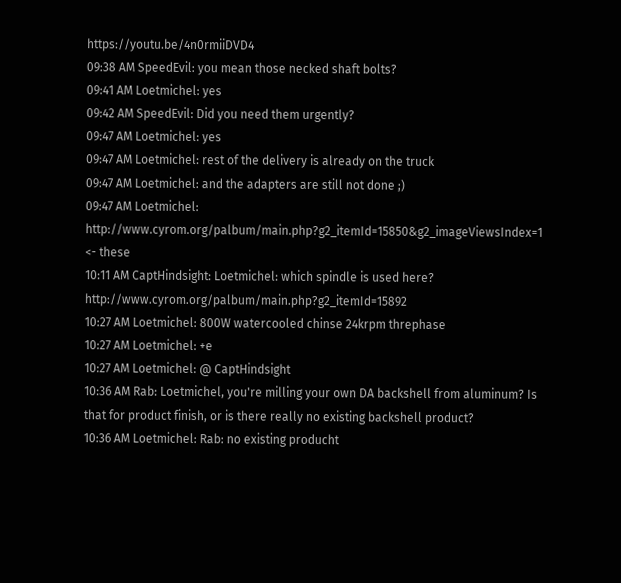https://youtu.be/4n0rmiiDVD4
09:38 AM SpeedEvil: you mean those necked shaft bolts?
09:41 AM Loetmichel: yes
09:42 AM SpeedEvil: Did you need them urgently?
09:47 AM Loetmichel: yes
09:47 AM Loetmichel: rest of the delivery is already on the truck
09:47 AM Loetmichel: and the adapters are still not done ;)
09:47 AM Loetmichel: http://www.cyrom.org/palbum/main.php?g2_itemId=15850&g2_imageViewsIndex=1 <- these
10:11 AM CaptHindsight: Loetmichel: which spindle is used here? http://www.cyrom.org/palbum/main.php?g2_itemId=15892
10:27 AM Loetmichel: 800W watercooled chinse 24krpm threphase
10:27 AM Loetmichel: +e
10:27 AM Loetmichel: @ CaptHindsight
10:36 AM Rab: Loetmichel, you're milling your own DA backshell from aluminum? Is that for product finish, or is there really no existing backshell product?
10:36 AM Loetmichel: Rab: no existing producht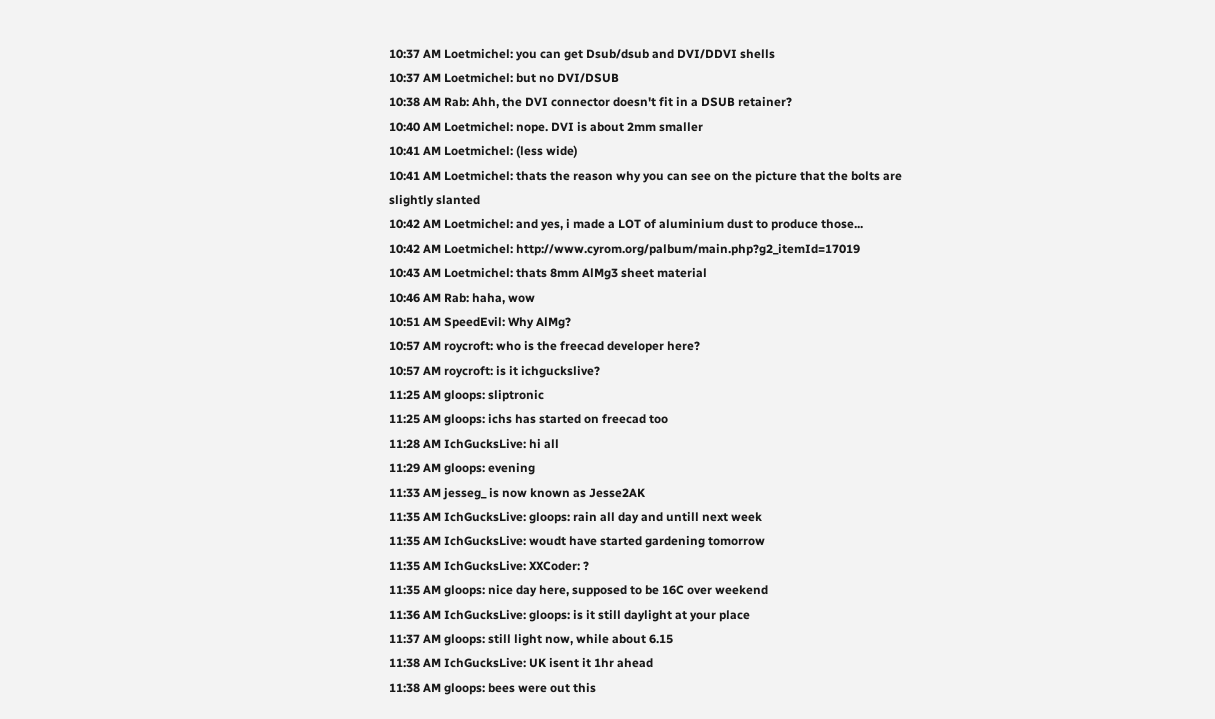10:37 AM Loetmichel: you can get Dsub/dsub and DVI/DDVI shells
10:37 AM Loetmichel: but no DVI/DSUB
10:38 AM Rab: Ahh, the DVI connector doesn't fit in a DSUB retainer?
10:40 AM Loetmichel: nope. DVI is about 2mm smaller
10:41 AM Loetmichel: (less wide)
10:41 AM Loetmichel: thats the reason why you can see on the picture that the bolts are slightly slanted
10:42 AM Loetmichel: and yes, i made a LOT of aluminium dust to produce those...
10:42 AM Loetmichel: http://www.cyrom.org/palbum/main.php?g2_itemId=17019
10:43 AM Loetmichel: thats 8mm AlMg3 sheet material
10:46 AM Rab: haha, wow
10:51 AM SpeedEvil: Why AlMg?
10:57 AM roycroft: who is the freecad developer here?
10:57 AM roycroft: is it ichguckslive?
11:25 AM gloops: sliptronic
11:25 AM gloops: ichs has started on freecad too
11:28 AM IchGucksLive: hi all
11:29 AM gloops: evening
11:33 AM jesseg_ is now known as Jesse2AK
11:35 AM IchGucksLive: gloops: rain all day and untill next week
11:35 AM IchGucksLive: woudt have started gardening tomorrow
11:35 AM IchGucksLive: XXCoder: ?
11:35 AM gloops: nice day here, supposed to be 16C over weekend
11:36 AM IchGucksLive: gloops: is it still daylight at your place
11:37 AM gloops: still light now, while about 6.15
11:38 AM IchGucksLive: UK isent it 1hr ahead
11:38 AM gloops: bees were out this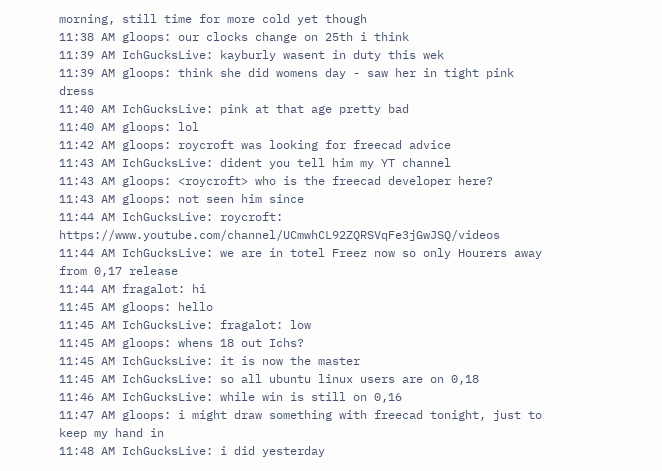morning, still time for more cold yet though
11:38 AM gloops: our clocks change on 25th i think
11:39 AM IchGucksLive: kayburly wasent in duty this wek
11:39 AM gloops: think she did womens day - saw her in tight pink dress
11:40 AM IchGucksLive: pink at that age pretty bad
11:40 AM gloops: lol
11:42 AM gloops: roycroft was looking for freecad advice
11:43 AM IchGucksLive: dident you tell him my YT channel
11:43 AM gloops: <roycroft> who is the freecad developer here?
11:43 AM gloops: not seen him since
11:44 AM IchGucksLive: roycroft: https://www.youtube.com/channel/UCmwhCL92ZQRSVqFe3jGwJSQ/videos
11:44 AM IchGucksLive: we are in totel Freez now so only Hourers away from 0,17 release
11:44 AM fragalot: hi
11:45 AM gloops: hello
11:45 AM IchGucksLive: fragalot: low
11:45 AM gloops: whens 18 out Ichs?
11:45 AM IchGucksLive: it is now the master
11:45 AM IchGucksLive: so all ubuntu linux users are on 0,18
11:46 AM IchGucksLive: while win is still on 0,16
11:47 AM gloops: i might draw something with freecad tonight, just to keep my hand in
11:48 AM IchGucksLive: i did yesterday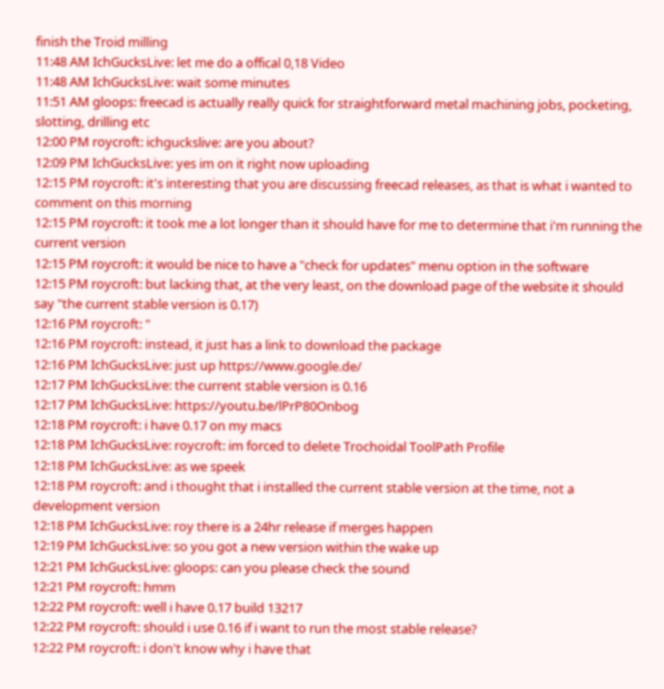finish the Troid milling
11:48 AM IchGucksLive: let me do a offical 0,18 Video
11:48 AM IchGucksLive: wait some minutes
11:51 AM gloops: freecad is actually really quick for straightforward metal machining jobs, pocketing, slotting, drilling etc
12:00 PM roycroft: ichguckslive: are you about?
12:09 PM IchGucksLive: yes im on it right now uploading
12:15 PM roycroft: it's interesting that you are discussing freecad releases, as that is what i wanted to comment on this morning
12:15 PM roycroft: it took me a lot longer than it should have for me to determine that i'm running the current version
12:15 PM roycroft: it would be nice to have a "check for updates" menu option in the software
12:15 PM roycroft: but lacking that, at the very least, on the download page of the website it should say "the current stable version is 0.17)
12:16 PM roycroft: "
12:16 PM roycroft: instead, it just has a link to download the package
12:16 PM IchGucksLive: just up https://www.google.de/
12:17 PM IchGucksLive: the current stable version is 0.16
12:17 PM IchGucksLive: https://youtu.be/lPrP80Onbog
12:18 PM roycroft: i have 0.17 on my macs
12:18 PM IchGucksLive: roycroft: im forced to delete Trochoidal ToolPath Profile
12:18 PM IchGucksLive: as we speek
12:18 PM roycroft: and i thought that i installed the current stable version at the time, not a development version
12:18 PM IchGucksLive: roy there is a 24hr release if merges happen
12:19 PM IchGucksLive: so you got a new version within the wake up
12:21 PM IchGucksLive: gloops: can you please check the sound
12:21 PM roycroft: hmm
12:22 PM roycroft: well i have 0.17 build 13217
12:22 PM roycroft: should i use 0.16 if i want to run the most stable release?
12:22 PM roycroft: i don't know why i have that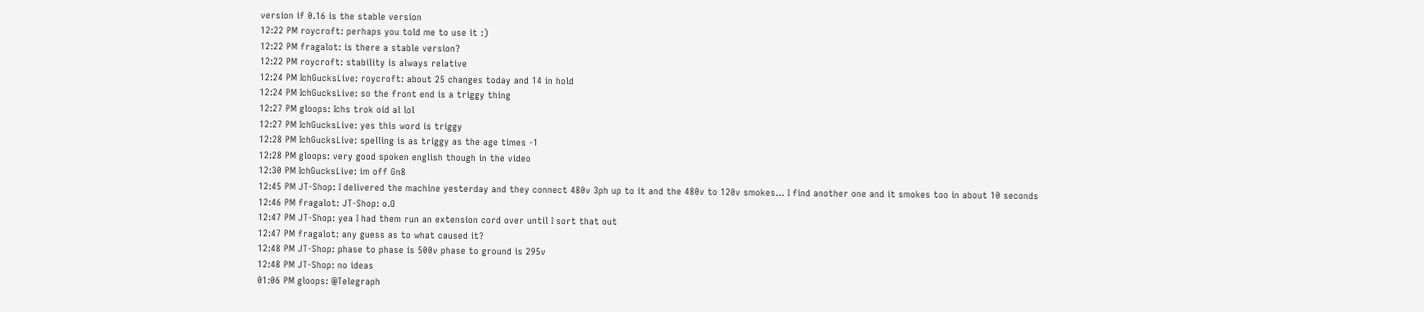version if 0.16 is the stable version
12:22 PM roycroft: perhaps you told me to use it :)
12:22 PM fragalot: is there a stable version?
12:22 PM roycroft: stability is always relative
12:24 PM IchGucksLive: roycroft: about 25 changes today and 14 in hold
12:24 PM IchGucksLive: so the front end is a triggy thing
12:27 PM gloops: Ichs trok oid al lol
12:27 PM IchGucksLive: yes this word is triggy
12:28 PM IchGucksLive: spelling is as triggy as the age times -1
12:28 PM gloops: very good spoken english though in the video
12:30 PM IchGucksLive: im off Gn8
12:45 PM JT-Shop: I delivered the machine yesterday and they connect 480v 3ph up to it and the 480v to 120v smokes... I find another one and it smokes too in about 10 seconds
12:46 PM fragalot: JT-Shop: o.O
12:47 PM JT-Shop: yea I had them run an extension cord over until I sort that out
12:47 PM fragalot: any guess as to what caused it?
12:48 PM JT-Shop: phase to phase is 500v phase to ground is 295v
12:48 PM JT-Shop: no ideas
01:06 PM gloops: @Telegraph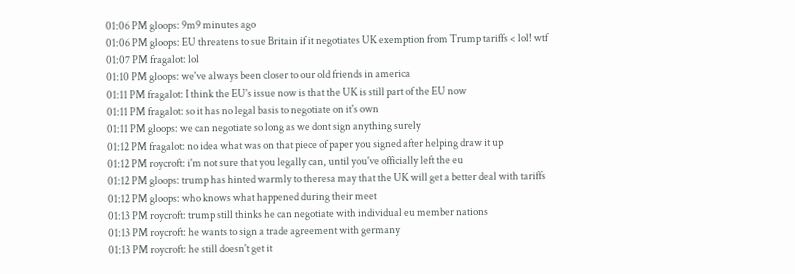01:06 PM gloops: 9m9 minutes ago
01:06 PM gloops: EU threatens to sue Britain if it negotiates UK exemption from Trump tariffs < lol! wtf
01:07 PM fragalot: lol
01:10 PM gloops: we've always been closer to our old friends in america
01:11 PM fragalot: I think the EU's issue now is that the UK is still part of the EU now
01:11 PM fragalot: so it has no legal basis to negotiate on it's own
01:11 PM gloops: we can negotiate so long as we dont sign anything surely
01:12 PM fragalot: no idea what was on that piece of paper you signed after helping draw it up
01:12 PM roycroft: i'm not sure that you legally can, until you've officially left the eu
01:12 PM gloops: trump has hinted warmly to theresa may that the UK will get a better deal with tariffs
01:12 PM gloops: who knows what happened during their meet
01:13 PM roycroft: trump still thinks he can negotiate with individual eu member nations
01:13 PM roycroft: he wants to sign a trade agreement with germany
01:13 PM roycroft: he still doesn't get it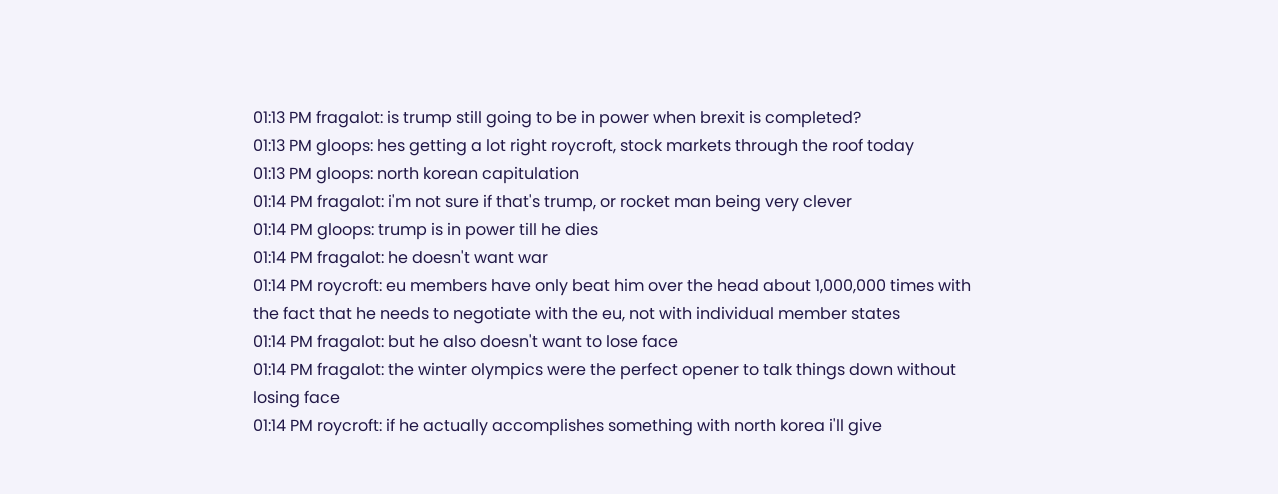01:13 PM fragalot: is trump still going to be in power when brexit is completed?
01:13 PM gloops: hes getting a lot right roycroft, stock markets through the roof today
01:13 PM gloops: north korean capitulation
01:14 PM fragalot: i'm not sure if that's trump, or rocket man being very clever
01:14 PM gloops: trump is in power till he dies
01:14 PM fragalot: he doesn't want war
01:14 PM roycroft: eu members have only beat him over the head about 1,000,000 times with the fact that he needs to negotiate with the eu, not with individual member states
01:14 PM fragalot: but he also doesn't want to lose face
01:14 PM fragalot: the winter olympics were the perfect opener to talk things down without losing face
01:14 PM roycroft: if he actually accomplishes something with north korea i'll give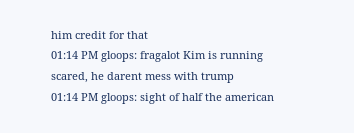him credit for that
01:14 PM gloops: fragalot Kim is running scared, he darent mess with trump
01:14 PM gloops: sight of half the american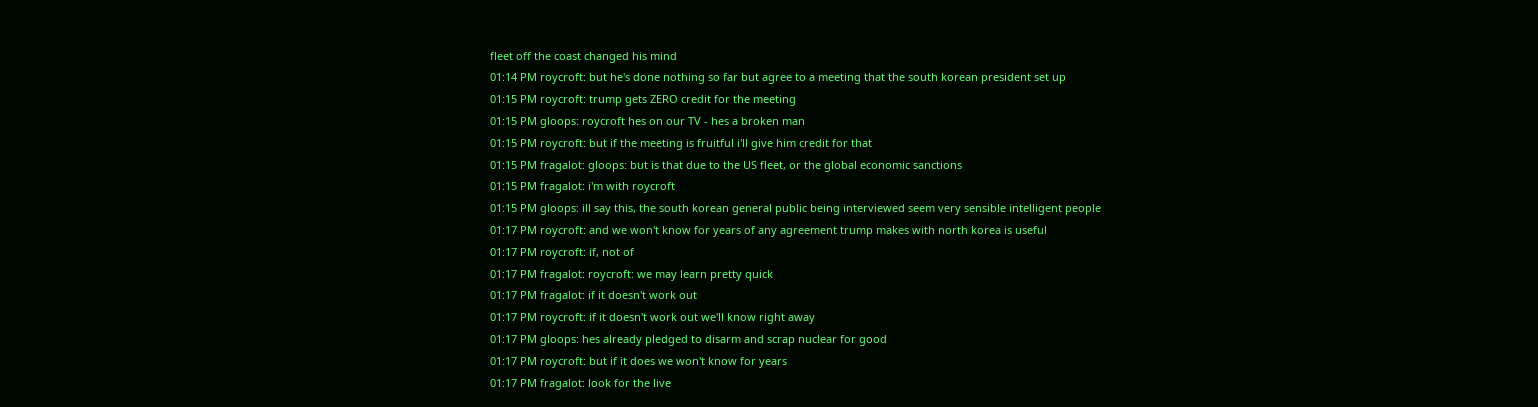fleet off the coast changed his mind
01:14 PM roycroft: but he's done nothing so far but agree to a meeting that the south korean president set up
01:15 PM roycroft: trump gets ZERO credit for the meeting
01:15 PM gloops: roycroft hes on our TV - hes a broken man
01:15 PM roycroft: but if the meeting is fruitful i'll give him credit for that
01:15 PM fragalot: gloops: but is that due to the US fleet, or the global economic sanctions
01:15 PM fragalot: i'm with roycroft
01:15 PM gloops: ill say this, the south korean general public being interviewed seem very sensible intelligent people
01:17 PM roycroft: and we won't know for years of any agreement trump makes with north korea is useful
01:17 PM roycroft: if, not of
01:17 PM fragalot: roycroft: we may learn pretty quick
01:17 PM fragalot: if it doesn't work out
01:17 PM roycroft: if it doesn't work out we'll know right away
01:17 PM gloops: hes already pledged to disarm and scrap nuclear for good
01:17 PM roycroft: but if it does we won't know for years
01:17 PM fragalot: look for the live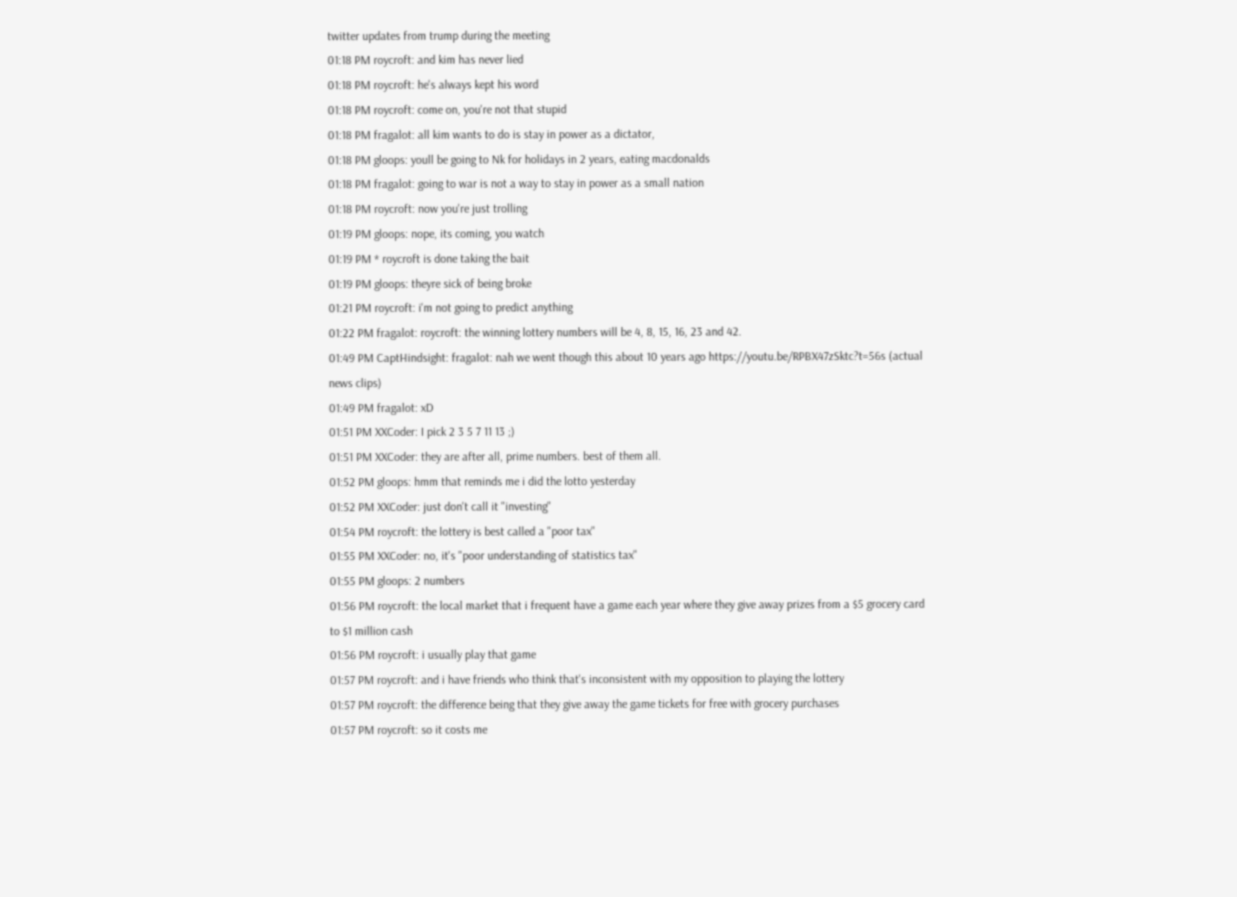twitter updates from trump during the meeting
01:18 PM roycroft: and kim has never lied
01:18 PM roycroft: he's always kept his word
01:18 PM roycroft: come on, you're not that stupid
01:18 PM fragalot: all kim wants to do is stay in power as a dictator,
01:18 PM gloops: youll be going to Nk for holidays in 2 years, eating macdonalds
01:18 PM fragalot: going to war is not a way to stay in power as a small nation
01:18 PM roycroft: now you're just trolling
01:19 PM gloops: nope, its coming, you watch
01:19 PM * roycroft is done taking the bait
01:19 PM gloops: theyre sick of being broke
01:21 PM roycroft: i'm not going to predict anything
01:22 PM fragalot: roycroft: the winning lottery numbers will be 4, 8, 15, 16, 23 and 42.
01:49 PM CaptHindsight: fragalot: nah we went though this about 10 years ago https://youtu.be/RPBX47zSktc?t=56s (actual news clips)
01:49 PM fragalot: xD
01:51 PM XXCoder: I pick 2 3 5 7 11 13 ;)
01:51 PM XXCoder: they are after all, prime numbers. best of them all.
01:52 PM gloops: hmm that reminds me i did the lotto yesterday
01:52 PM XXCoder: just don't call it "investing"
01:54 PM roycroft: the lottery is best called a "poor tax"
01:55 PM XXCoder: no, it's "poor understanding of statistics tax"
01:55 PM gloops: 2 numbers
01:56 PM roycroft: the local market that i frequent have a game each year where they give away prizes from a $5 grocery card to $1 million cash
01:56 PM roycroft: i usually play that game
01:57 PM roycroft: and i have friends who think that's inconsistent with my opposition to playing the lottery
01:57 PM roycroft: the difference being that they give away the game tickets for free with grocery purchases
01:57 PM roycroft: so it costs me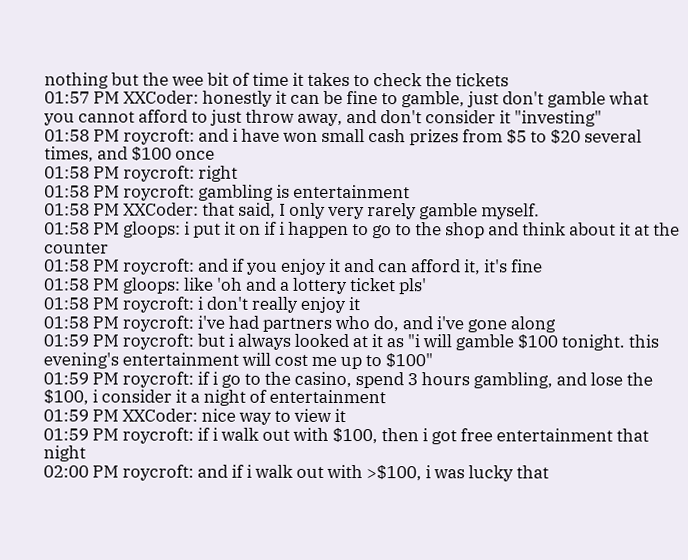nothing but the wee bit of time it takes to check the tickets
01:57 PM XXCoder: honestly it can be fine to gamble, just don't gamble what you cannot afford to just throw away, and don't consider it "investing"
01:58 PM roycroft: and i have won small cash prizes from $5 to $20 several times, and $100 once
01:58 PM roycroft: right
01:58 PM roycroft: gambling is entertainment
01:58 PM XXCoder: that said, I only very rarely gamble myself.
01:58 PM gloops: i put it on if i happen to go to the shop and think about it at the counter
01:58 PM roycroft: and if you enjoy it and can afford it, it's fine
01:58 PM gloops: like 'oh and a lottery ticket pls'
01:58 PM roycroft: i don't really enjoy it
01:58 PM roycroft: i've had partners who do, and i've gone along
01:59 PM roycroft: but i always looked at it as "i will gamble $100 tonight. this evening's entertainment will cost me up to $100"
01:59 PM roycroft: if i go to the casino, spend 3 hours gambling, and lose the $100, i consider it a night of entertainment
01:59 PM XXCoder: nice way to view it
01:59 PM roycroft: if i walk out with $100, then i got free entertainment that night
02:00 PM roycroft: and if i walk out with >$100, i was lucky that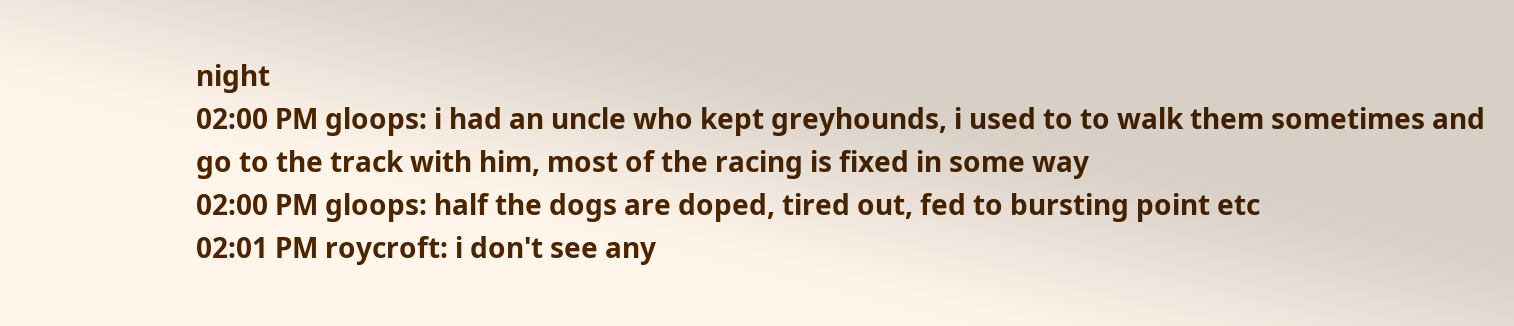night
02:00 PM gloops: i had an uncle who kept greyhounds, i used to to walk them sometimes and go to the track with him, most of the racing is fixed in some way
02:00 PM gloops: half the dogs are doped, tired out, fed to bursting point etc
02:01 PM roycroft: i don't see any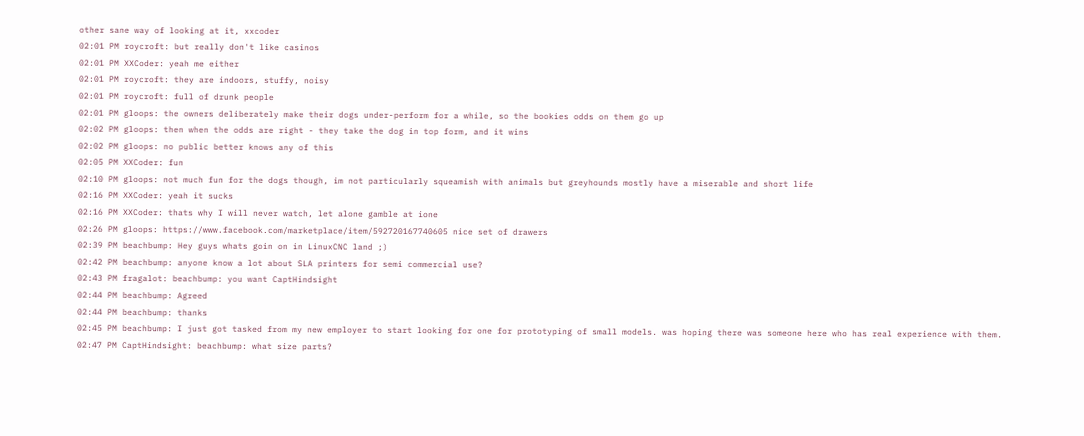other sane way of looking at it, xxcoder
02:01 PM roycroft: but really don't like casinos
02:01 PM XXCoder: yeah me either
02:01 PM roycroft: they are indoors, stuffy, noisy
02:01 PM roycroft: full of drunk people
02:01 PM gloops: the owners deliberately make their dogs under-perform for a while, so the bookies odds on them go up
02:02 PM gloops: then when the odds are right - they take the dog in top form, and it wins
02:02 PM gloops: no public better knows any of this
02:05 PM XXCoder: fun
02:10 PM gloops: not much fun for the dogs though, im not particularly squeamish with animals but greyhounds mostly have a miserable and short life
02:16 PM XXCoder: yeah it sucks
02:16 PM XXCoder: thats why I will never watch, let alone gamble at ione
02:26 PM gloops: https://www.facebook.com/marketplace/item/592720167740605 nice set of drawers
02:39 PM beachbump: Hey guys whats goin on in LinuxCNC land ;)
02:42 PM beachbump: anyone know a lot about SLA printers for semi commercial use?
02:43 PM fragalot: beachbump: you want CaptHindsight
02:44 PM beachbump: Agreed
02:44 PM beachbump: thanks
02:45 PM beachbump: I just got tasked from my new employer to start looking for one for prototyping of small models. was hoping there was someone here who has real experience with them.
02:47 PM CaptHindsight: beachbump: what size parts?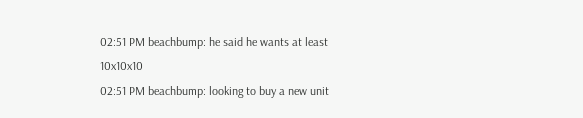02:51 PM beachbump: he said he wants at least 10x10x10
02:51 PM beachbump: looking to buy a new unit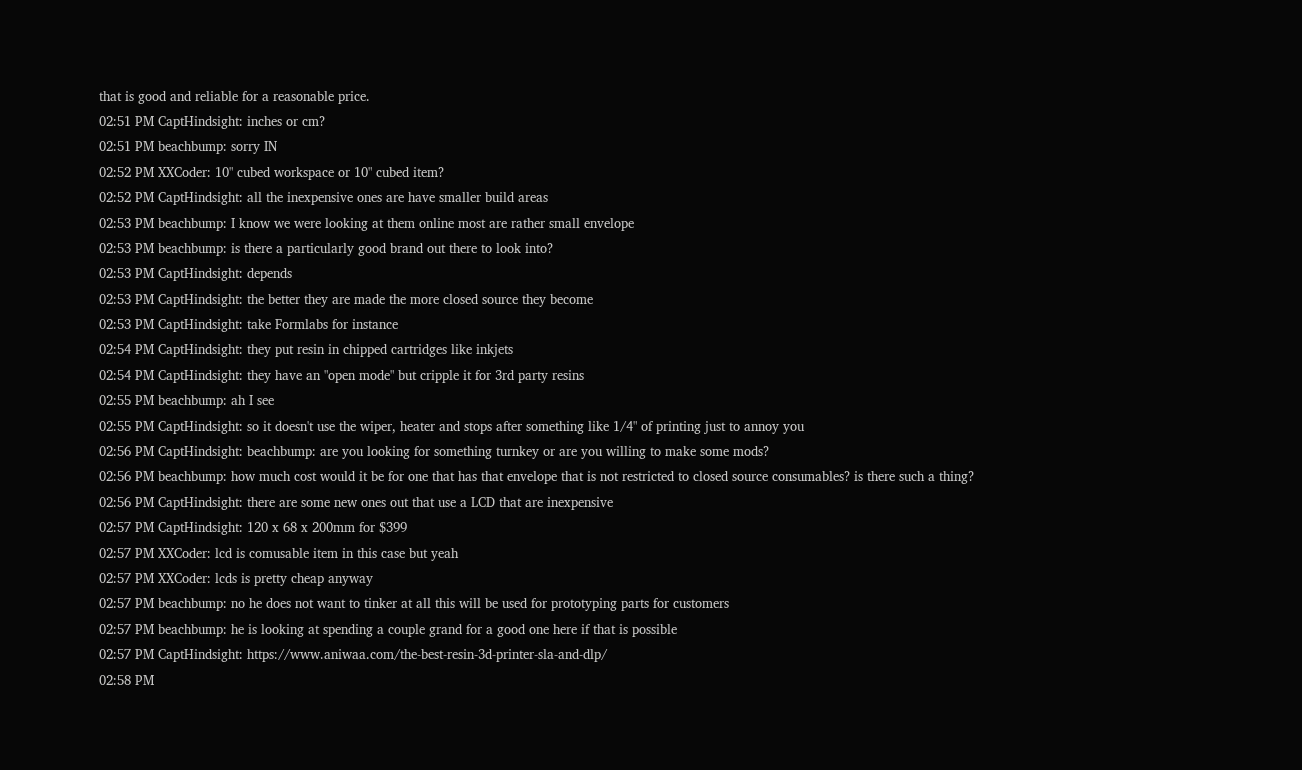that is good and reliable for a reasonable price.
02:51 PM CaptHindsight: inches or cm?
02:51 PM beachbump: sorry IN
02:52 PM XXCoder: 10" cubed workspace or 10" cubed item?
02:52 PM CaptHindsight: all the inexpensive ones are have smaller build areas
02:53 PM beachbump: I know we were looking at them online most are rather small envelope
02:53 PM beachbump: is there a particularly good brand out there to look into?
02:53 PM CaptHindsight: depends
02:53 PM CaptHindsight: the better they are made the more closed source they become
02:53 PM CaptHindsight: take Formlabs for instance
02:54 PM CaptHindsight: they put resin in chipped cartridges like inkjets
02:54 PM CaptHindsight: they have an "open mode" but cripple it for 3rd party resins
02:55 PM beachbump: ah I see
02:55 PM CaptHindsight: so it doesn't use the wiper, heater and stops after something like 1/4" of printing just to annoy you
02:56 PM CaptHindsight: beachbump: are you looking for something turnkey or are you willing to make some mods?
02:56 PM beachbump: how much cost would it be for one that has that envelope that is not restricted to closed source consumables? is there such a thing?
02:56 PM CaptHindsight: there are some new ones out that use a LCD that are inexpensive
02:57 PM CaptHindsight: 120 x 68 x 200mm for $399
02:57 PM XXCoder: lcd is comusable item in this case but yeah
02:57 PM XXCoder: lcds is pretty cheap anyway
02:57 PM beachbump: no he does not want to tinker at all this will be used for prototyping parts for customers
02:57 PM beachbump: he is looking at spending a couple grand for a good one here if that is possible
02:57 PM CaptHindsight: https://www.aniwaa.com/the-best-resin-3d-printer-sla-and-dlp/
02:58 PM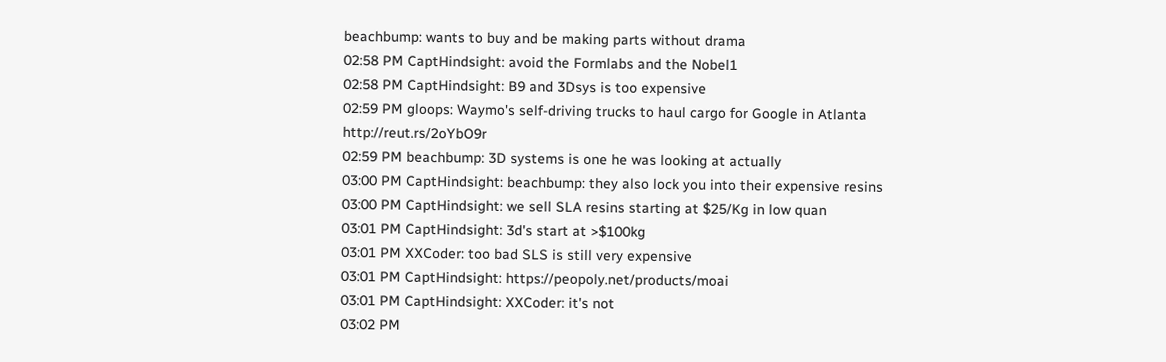beachbump: wants to buy and be making parts without drama
02:58 PM CaptHindsight: avoid the Formlabs and the Nobel1
02:58 PM CaptHindsight: B9 and 3Dsys is too expensive
02:59 PM gloops: Waymo's self-driving trucks to haul cargo for Google in Atlanta http://reut.rs/2oYbO9r
02:59 PM beachbump: 3D systems is one he was looking at actually
03:00 PM CaptHindsight: beachbump: they also lock you into their expensive resins
03:00 PM CaptHindsight: we sell SLA resins starting at $25/Kg in low quan
03:01 PM CaptHindsight: 3d's start at >$100kg
03:01 PM XXCoder: too bad SLS is still very expensive
03:01 PM CaptHindsight: https://peopoly.net/products/moai
03:01 PM CaptHindsight: XXCoder: it's not
03:02 PM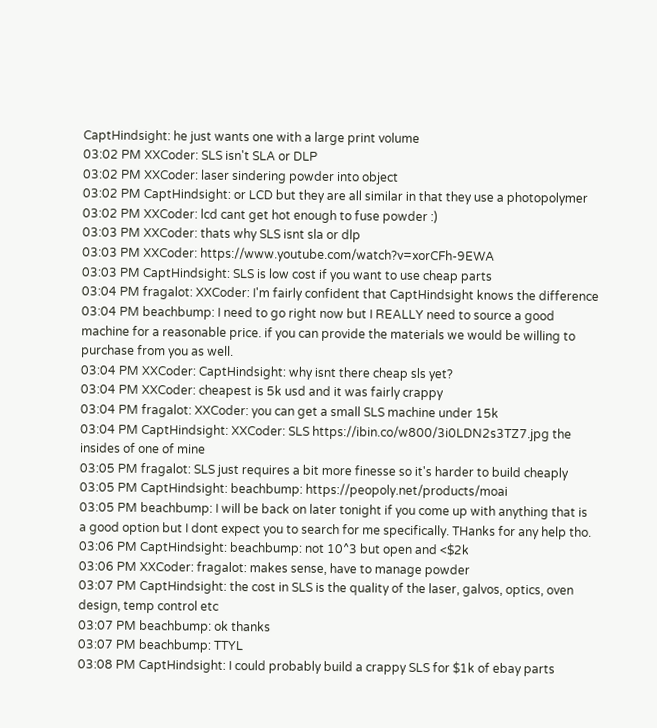CaptHindsight: he just wants one with a large print volume
03:02 PM XXCoder: SLS isn't SLA or DLP
03:02 PM XXCoder: laser sindering powder into object
03:02 PM CaptHindsight: or LCD but they are all similar in that they use a photopolymer
03:02 PM XXCoder: lcd cant get hot enough to fuse powder :)
03:03 PM XXCoder: thats why SLS isnt sla or dlp
03:03 PM XXCoder: https://www.youtube.com/watch?v=xorCFh-9EWA
03:03 PM CaptHindsight: SLS is low cost if you want to use cheap parts
03:04 PM fragalot: XXCoder: I'm fairly confident that CaptHindsight knows the difference
03:04 PM beachbump: I need to go right now but I REALLY need to source a good machine for a reasonable price. if you can provide the materials we would be willing to purchase from you as well.
03:04 PM XXCoder: CaptHindsight: why isnt there cheap sls yet?
03:04 PM XXCoder: cheapest is 5k usd and it was fairly crappy
03:04 PM fragalot: XXCoder: you can get a small SLS machine under 15k
03:04 PM CaptHindsight: XXCoder: SLS https://ibin.co/w800/3i0LDN2s3TZ7.jpg the insides of one of mine
03:05 PM fragalot: SLS just requires a bit more finesse so it's harder to build cheaply
03:05 PM CaptHindsight: beachbump: https://peopoly.net/products/moai
03:05 PM beachbump: I will be back on later tonight if you come up with anything that is a good option but I dont expect you to search for me specifically. THanks for any help tho.
03:06 PM CaptHindsight: beachbump: not 10^3 but open and <$2k
03:06 PM XXCoder: fragalot: makes sense, have to manage powder
03:07 PM CaptHindsight: the cost in SLS is the quality of the laser, galvos, optics, oven design, temp control etc
03:07 PM beachbump: ok thanks
03:07 PM beachbump: TTYL
03:08 PM CaptHindsight: I could probably build a crappy SLS for $1k of ebay parts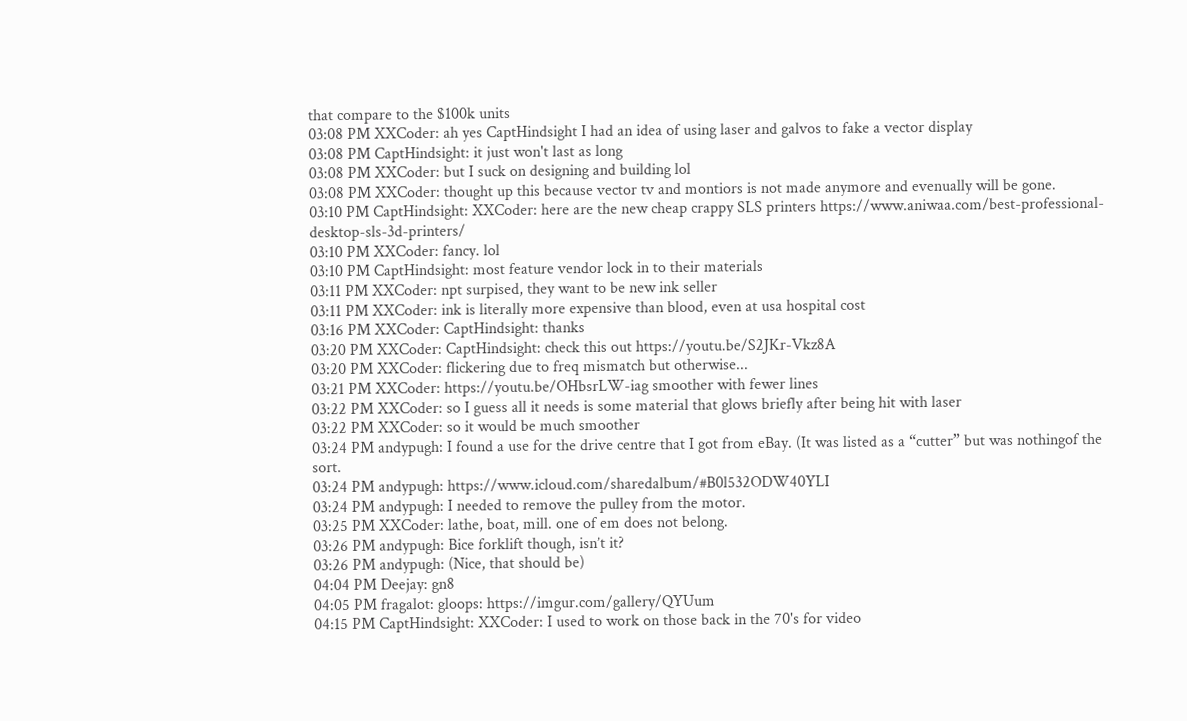that compare to the $100k units
03:08 PM XXCoder: ah yes CaptHindsight I had an idea of using laser and galvos to fake a vector display
03:08 PM CaptHindsight: it just won't last as long
03:08 PM XXCoder: but I suck on designing and building lol
03:08 PM XXCoder: thought up this because vector tv and montiors is not made anymore and evenually will be gone.
03:10 PM CaptHindsight: XXCoder: here are the new cheap crappy SLS printers https://www.aniwaa.com/best-professional-desktop-sls-3d-printers/
03:10 PM XXCoder: fancy. lol
03:10 PM CaptHindsight: most feature vendor lock in to their materials
03:11 PM XXCoder: npt surpised, they want to be new ink seller
03:11 PM XXCoder: ink is literally more expensive than blood, even at usa hospital cost
03:16 PM XXCoder: CaptHindsight: thanks
03:20 PM XXCoder: CaptHindsight: check this out https://youtu.be/S2JKr-Vkz8A
03:20 PM XXCoder: flickering due to freq mismatch but otherwise...
03:21 PM XXCoder: https://youtu.be/OHbsrLW-iag smoother with fewer lines
03:22 PM XXCoder: so I guess all it needs is some material that glows briefly after being hit with laser
03:22 PM XXCoder: so it would be much smoother
03:24 PM andypugh: I found a use for the drive centre that I got from eBay. (It was listed as a “cutter” but was nothingof the sort.
03:24 PM andypugh: https://www.icloud.com/sharedalbum/#B0l532ODW40YLI
03:24 PM andypugh: I needed to remove the pulley from the motor.
03:25 PM XXCoder: lathe, boat, mill. one of em does not belong.
03:26 PM andypugh: Bice forklift though, isn’t it?
03:26 PM andypugh: (Nice, that should be)
04:04 PM Deejay: gn8
04:05 PM fragalot: gloops: https://imgur.com/gallery/QYUum
04:15 PM CaptHindsight: XXCoder: I used to work on those back in the 70's for video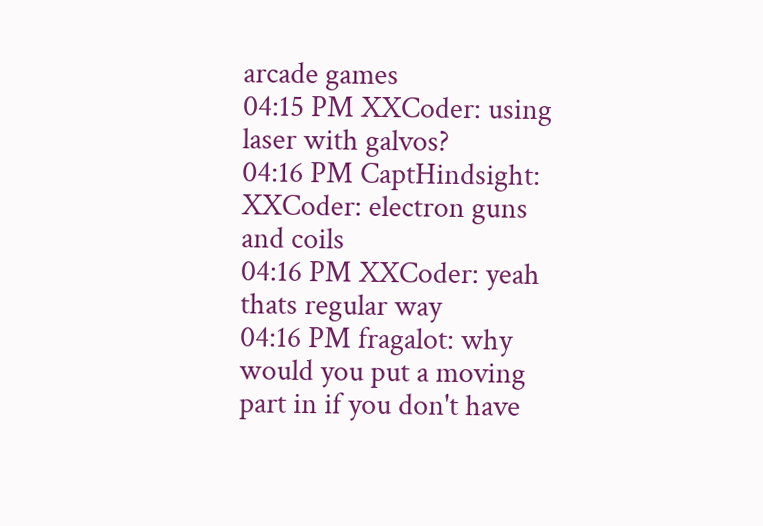arcade games
04:15 PM XXCoder: using laser with galvos?
04:16 PM CaptHindsight: XXCoder: electron guns and coils
04:16 PM XXCoder: yeah thats regular way
04:16 PM fragalot: why would you put a moving part in if you don't have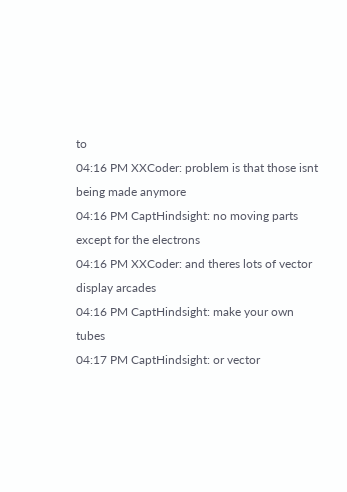to
04:16 PM XXCoder: problem is that those isnt being made anymore
04:16 PM CaptHindsight: no moving parts except for the electrons
04:16 PM XXCoder: and theres lots of vector display arcades
04:16 PM CaptHindsight: make your own tubes
04:17 PM CaptHindsight: or vector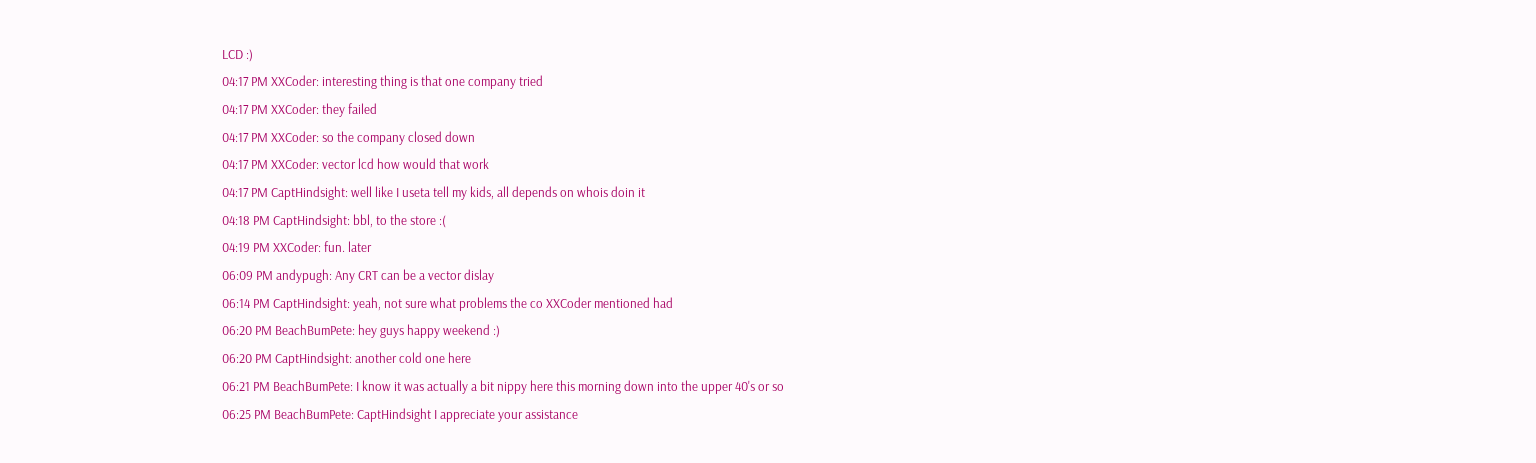LCD :)
04:17 PM XXCoder: interesting thing is that one company tried
04:17 PM XXCoder: they failed
04:17 PM XXCoder: so the company closed down
04:17 PM XXCoder: vector lcd how would that work
04:17 PM CaptHindsight: well like I useta tell my kids, all depends on whois doin it
04:18 PM CaptHindsight: bbl, to the store :(
04:19 PM XXCoder: fun. later
06:09 PM andypugh: Any CRT can be a vector dislay
06:14 PM CaptHindsight: yeah, not sure what problems the co XXCoder mentioned had
06:20 PM BeachBumPete: hey guys happy weekend :)
06:20 PM CaptHindsight: another cold one here
06:21 PM BeachBumPete: I know it was actually a bit nippy here this morning down into the upper 40's or so
06:25 PM BeachBumPete: CaptHindsight I appreciate your assistance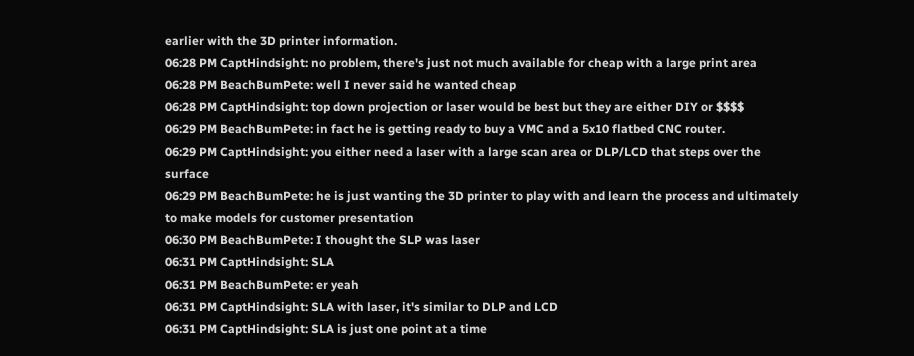earlier with the 3D printer information.
06:28 PM CaptHindsight: no problem, there's just not much available for cheap with a large print area
06:28 PM BeachBumPete: well I never said he wanted cheap
06:28 PM CaptHindsight: top down projection or laser would be best but they are either DIY or $$$$
06:29 PM BeachBumPete: in fact he is getting ready to buy a VMC and a 5x10 flatbed CNC router.
06:29 PM CaptHindsight: you either need a laser with a large scan area or DLP/LCD that steps over the surface
06:29 PM BeachBumPete: he is just wanting the 3D printer to play with and learn the process and ultimately to make models for customer presentation
06:30 PM BeachBumPete: I thought the SLP was laser
06:31 PM CaptHindsight: SLA
06:31 PM BeachBumPete: er yeah
06:31 PM CaptHindsight: SLA with laser, it's similar to DLP and LCD
06:31 PM CaptHindsight: SLA is just one point at a time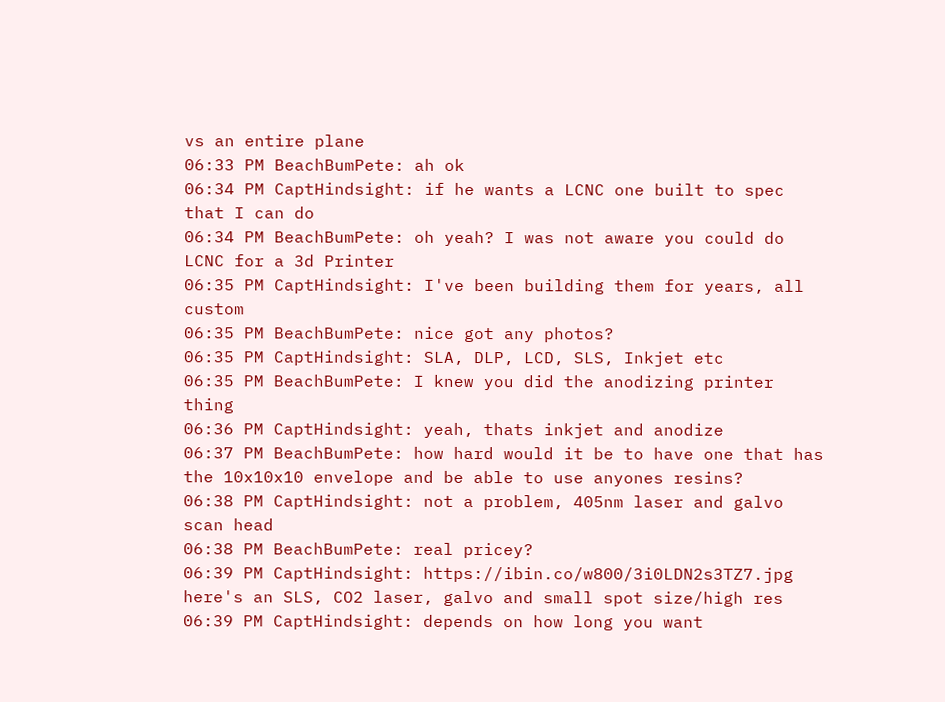vs an entire plane
06:33 PM BeachBumPete: ah ok
06:34 PM CaptHindsight: if he wants a LCNC one built to spec that I can do
06:34 PM BeachBumPete: oh yeah? I was not aware you could do LCNC for a 3d Printer
06:35 PM CaptHindsight: I've been building them for years, all custom
06:35 PM BeachBumPete: nice got any photos?
06:35 PM CaptHindsight: SLA, DLP, LCD, SLS, Inkjet etc
06:35 PM BeachBumPete: I knew you did the anodizing printer thing
06:36 PM CaptHindsight: yeah, thats inkjet and anodize
06:37 PM BeachBumPete: how hard would it be to have one that has the 10x10x10 envelope and be able to use anyones resins?
06:38 PM CaptHindsight: not a problem, 405nm laser and galvo scan head
06:38 PM BeachBumPete: real pricey?
06:39 PM CaptHindsight: https://ibin.co/w800/3i0LDN2s3TZ7.jpg here's an SLS, CO2 laser, galvo and small spot size/high res
06:39 PM CaptHindsight: depends on how long you want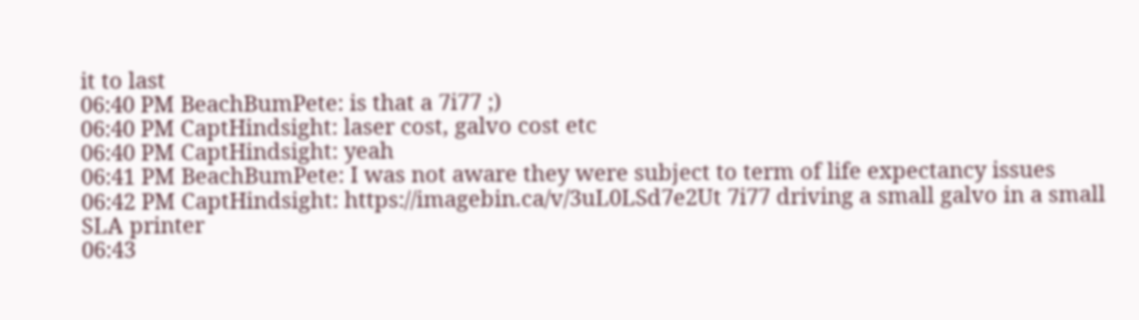it to last
06:40 PM BeachBumPete: is that a 7i77 ;)
06:40 PM CaptHindsight: laser cost, galvo cost etc
06:40 PM CaptHindsight: yeah
06:41 PM BeachBumPete: I was not aware they were subject to term of life expectancy issues
06:42 PM CaptHindsight: https://imagebin.ca/v/3uL0LSd7e2Ut 7i77 driving a small galvo in a small SLA printer
06:43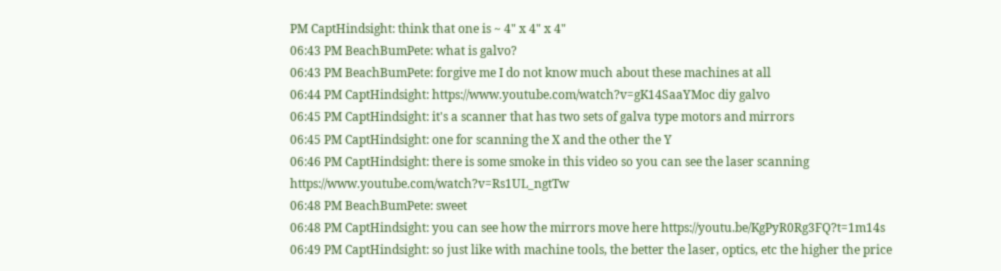PM CaptHindsight: think that one is ~ 4" x 4" x 4"
06:43 PM BeachBumPete: what is galvo?
06:43 PM BeachBumPete: forgive me I do not know much about these machines at all
06:44 PM CaptHindsight: https://www.youtube.com/watch?v=gK14SaaYMoc diy galvo
06:45 PM CaptHindsight: it's a scanner that has two sets of galva type motors and mirrors
06:45 PM CaptHindsight: one for scanning the X and the other the Y
06:46 PM CaptHindsight: there is some smoke in this video so you can see the laser scanning https://www.youtube.com/watch?v=Rs1UL_ngtTw
06:48 PM BeachBumPete: sweet
06:48 PM CaptHindsight: you can see how the mirrors move here https://youtu.be/KgPyR0Rg3FQ?t=1m14s
06:49 PM CaptHindsight: so just like with machine tools, the better the laser, optics, etc the higher the price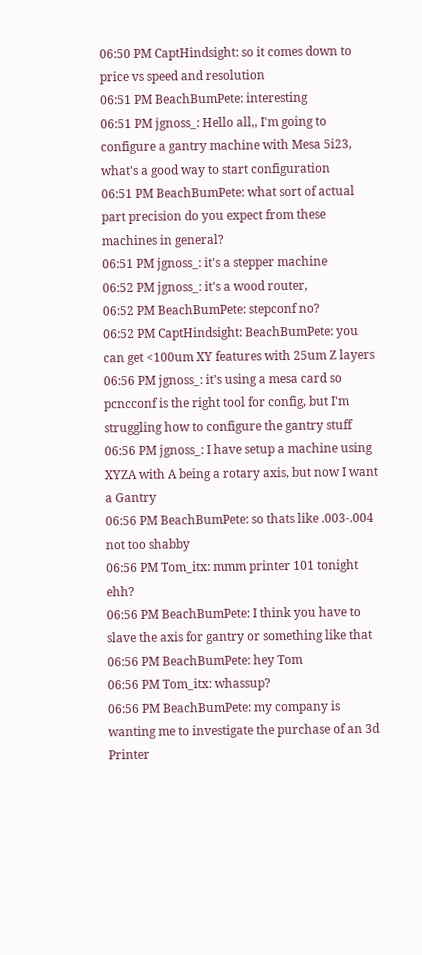06:50 PM CaptHindsight: so it comes down to price vs speed and resolution
06:51 PM BeachBumPete: interesting
06:51 PM jgnoss_: Hello all,, I'm going to configure a gantry machine with Mesa 5i23, what's a good way to start configuration
06:51 PM BeachBumPete: what sort of actual part precision do you expect from these machines in general?
06:51 PM jgnoss_: it's a stepper machine
06:52 PM jgnoss_: it's a wood router,
06:52 PM BeachBumPete: stepconf no?
06:52 PM CaptHindsight: BeachBumPete: you can get <100um XY features with 25um Z layers
06:56 PM jgnoss_: it's using a mesa card so pcncconf is the right tool for config, but I'm struggling how to configure the gantry stuff
06:56 PM jgnoss_: I have setup a machine using XYZA with A being a rotary axis, but now I want a Gantry
06:56 PM BeachBumPete: so thats like .003-.004 not too shabby
06:56 PM Tom_itx: mmm printer 101 tonight ehh?
06:56 PM BeachBumPete: I think you have to slave the axis for gantry or something like that
06:56 PM BeachBumPete: hey Tom
06:56 PM Tom_itx: whassup?
06:56 PM BeachBumPete: my company is wanting me to investigate the purchase of an 3d Printer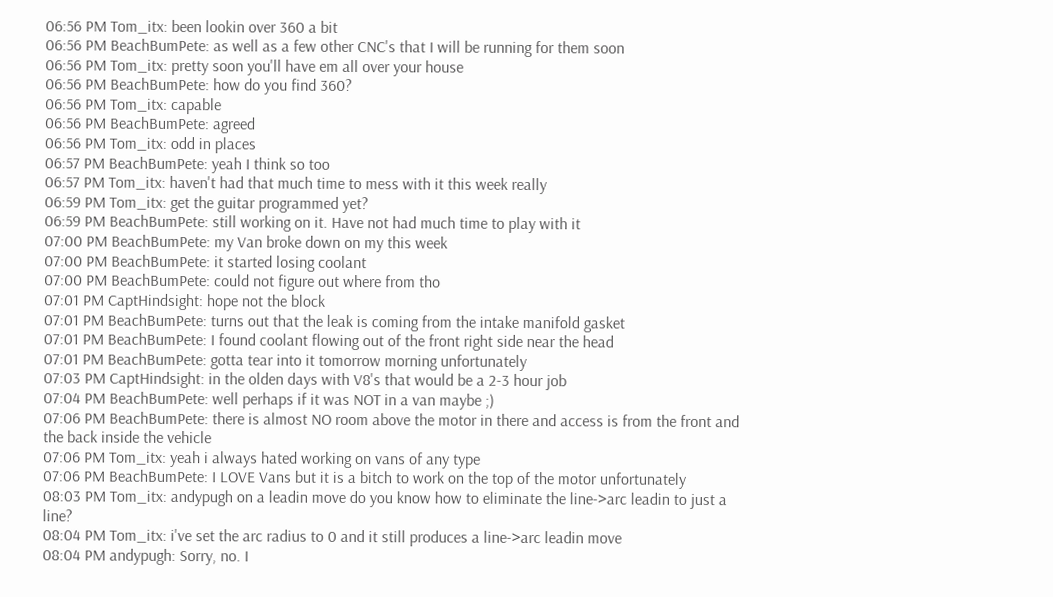06:56 PM Tom_itx: been lookin over 360 a bit
06:56 PM BeachBumPete: as well as a few other CNC's that I will be running for them soon
06:56 PM Tom_itx: pretty soon you'll have em all over your house
06:56 PM BeachBumPete: how do you find 360?
06:56 PM Tom_itx: capable
06:56 PM BeachBumPete: agreed
06:56 PM Tom_itx: odd in places
06:57 PM BeachBumPete: yeah I think so too
06:57 PM Tom_itx: haven't had that much time to mess with it this week really
06:59 PM Tom_itx: get the guitar programmed yet?
06:59 PM BeachBumPete: still working on it. Have not had much time to play with it
07:00 PM BeachBumPete: my Van broke down on my this week
07:00 PM BeachBumPete: it started losing coolant
07:00 PM BeachBumPete: could not figure out where from tho
07:01 PM CaptHindsight: hope not the block
07:01 PM BeachBumPete: turns out that the leak is coming from the intake manifold gasket
07:01 PM BeachBumPete: I found coolant flowing out of the front right side near the head
07:01 PM BeachBumPete: gotta tear into it tomorrow morning unfortunately
07:03 PM CaptHindsight: in the olden days with V8's that would be a 2-3 hour job
07:04 PM BeachBumPete: well perhaps if it was NOT in a van maybe ;)
07:06 PM BeachBumPete: there is almost NO room above the motor in there and access is from the front and the back inside the vehicle
07:06 PM Tom_itx: yeah i always hated working on vans of any type
07:06 PM BeachBumPete: I LOVE Vans but it is a bitch to work on the top of the motor unfortunately
08:03 PM Tom_itx: andypugh on a leadin move do you know how to eliminate the line->arc leadin to just a line?
08:04 PM Tom_itx: i've set the arc radius to 0 and it still produces a line->arc leadin move
08:04 PM andypugh: Sorry, no. I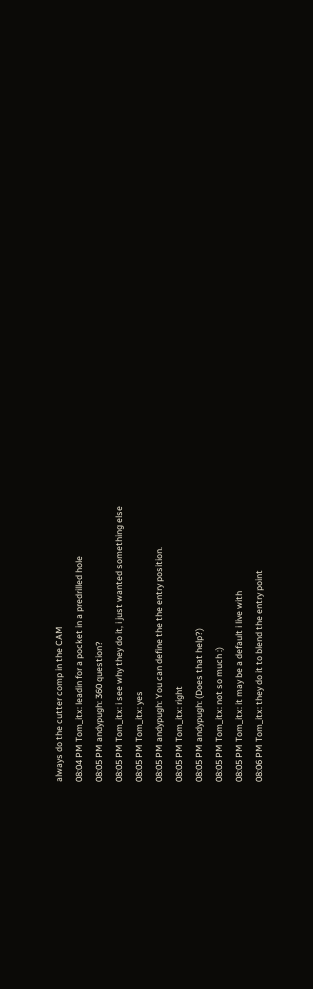always do the cutter comp in the CAM
08:04 PM Tom_itx: leadin for a pocket in a predrilled hole
08:05 PM andypugh: 360 question?
08:05 PM Tom_itx: i see why they do it, i just wanted something else
08:05 PM Tom_itx: yes
08:05 PM andypugh: You can define the the entry position.
08:05 PM Tom_itx: right
08:05 PM andypugh: (Does that help?)
08:05 PM Tom_itx: not so much :)
08:05 PM Tom_itx: it may be a default i live with
08:06 PM Tom_itx: they do it to blend the entry point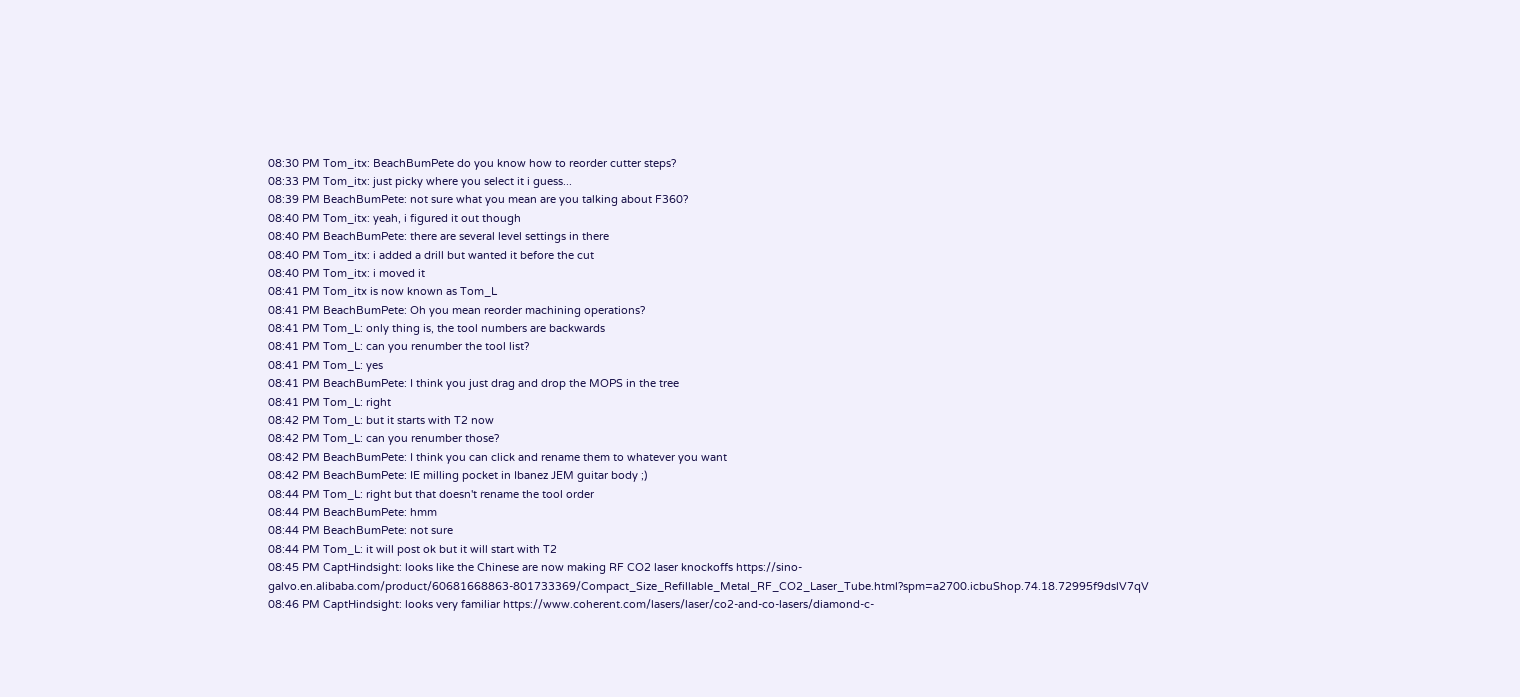08:30 PM Tom_itx: BeachBumPete do you know how to reorder cutter steps?
08:33 PM Tom_itx: just picky where you select it i guess...
08:39 PM BeachBumPete: not sure what you mean are you talking about F360?
08:40 PM Tom_itx: yeah, i figured it out though
08:40 PM BeachBumPete: there are several level settings in there
08:40 PM Tom_itx: i added a drill but wanted it before the cut
08:40 PM Tom_itx: i moved it
08:41 PM Tom_itx is now known as Tom_L
08:41 PM BeachBumPete: Oh you mean reorder machining operations?
08:41 PM Tom_L: only thing is, the tool numbers are backwards
08:41 PM Tom_L: can you renumber the tool list?
08:41 PM Tom_L: yes
08:41 PM BeachBumPete: I think you just drag and drop the MOPS in the tree
08:41 PM Tom_L: right
08:42 PM Tom_L: but it starts with T2 now
08:42 PM Tom_L: can you renumber those?
08:42 PM BeachBumPete: I think you can click and rename them to whatever you want
08:42 PM BeachBumPete: IE milling pocket in Ibanez JEM guitar body ;)
08:44 PM Tom_L: right but that doesn't rename the tool order
08:44 PM BeachBumPete: hmm
08:44 PM BeachBumPete: not sure
08:44 PM Tom_L: it will post ok but it will start with T2
08:45 PM CaptHindsight: looks like the Chinese are now making RF CO2 laser knockoffs https://sino-galvo.en.alibaba.com/product/60681668863-801733369/Compact_Size_Refillable_Metal_RF_CO2_Laser_Tube.html?spm=a2700.icbuShop.74.18.72995f9dslV7qV
08:46 PM CaptHindsight: looks very familiar https://www.coherent.com/lasers/laser/co2-and-co-lasers/diamond-c-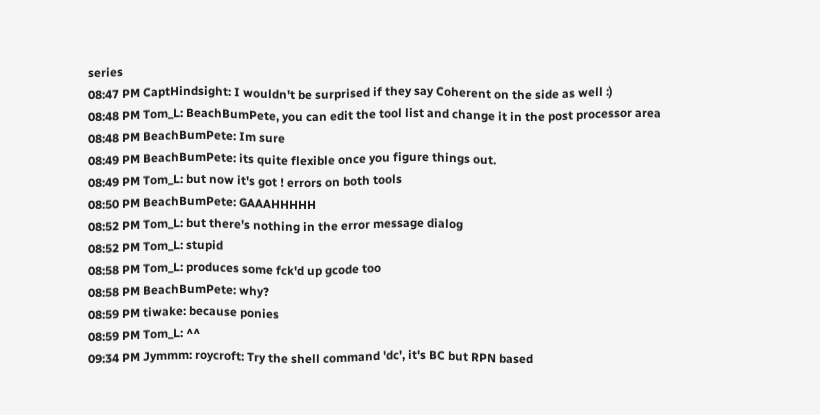series
08:47 PM CaptHindsight: I wouldn't be surprised if they say Coherent on the side as well :)
08:48 PM Tom_L: BeachBumPete, you can edit the tool list and change it in the post processor area
08:48 PM BeachBumPete: Im sure
08:49 PM BeachBumPete: its quite flexible once you figure things out.
08:49 PM Tom_L: but now it's got ! errors on both tools
08:50 PM BeachBumPete: GAAAHHHHH
08:52 PM Tom_L: but there's nothing in the error message dialog
08:52 PM Tom_L: stupid
08:58 PM Tom_L: produces some fck'd up gcode too
08:58 PM BeachBumPete: why?
08:59 PM tiwake: because ponies
08:59 PM Tom_L: ^^
09:34 PM Jymmm: roycroft: Try the shell command 'dc', it's BC but RPN based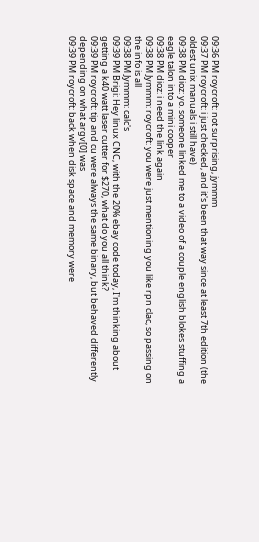09:36 PM roycroft: not surprising, jymmm
09:37 PM roycroft: i just checked, and it's been that way since at least 7th edition (the oldest unix manuals i still have)
09:38 PM dioz: yo. someone linked me to a video of a couple english blokes stuffing a eagle talon into a mini cooper
09:38 PM dioz: i need the link again
09:38 PM Jymmm: roycroft: you were just mentioning you like rpn clac, so passing on the info is all
09:38 PM Jymmm: calc's
09:39 PM Brigi: Hey linux CNC, with the 20% ebay code today, I'm thinking about getting a k40 watt laser cutter for $270, what do you all think?
09:39 PM roycroft: tip and cu were always the same binary, but behaved differently depending on what argv[0] was
09:39 PM roycroft: back when disk space and memory were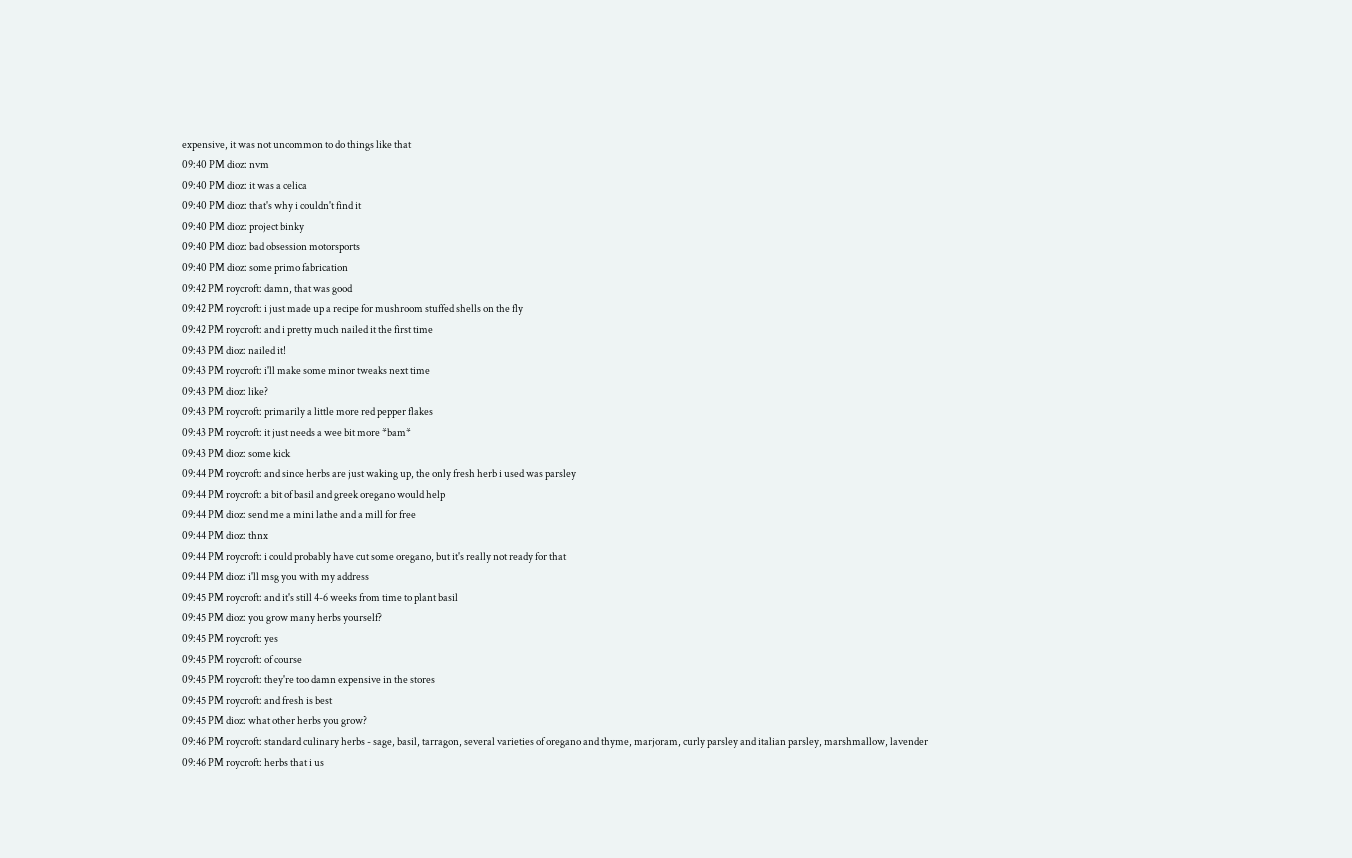expensive, it was not uncommon to do things like that
09:40 PM dioz: nvm
09:40 PM dioz: it was a celica
09:40 PM dioz: that's why i couldn't find it
09:40 PM dioz: project binky
09:40 PM dioz: bad obsession motorsports
09:40 PM dioz: some primo fabrication
09:42 PM roycroft: damn, that was good
09:42 PM roycroft: i just made up a recipe for mushroom stuffed shells on the fly
09:42 PM roycroft: and i pretty much nailed it the first time
09:43 PM dioz: nailed it!
09:43 PM roycroft: i'll make some minor tweaks next time
09:43 PM dioz: like?
09:43 PM roycroft: primarily a little more red pepper flakes
09:43 PM roycroft: it just needs a wee bit more *bam*
09:43 PM dioz: some kick
09:44 PM roycroft: and since herbs are just waking up, the only fresh herb i used was parsley
09:44 PM roycroft: a bit of basil and greek oregano would help
09:44 PM dioz: send me a mini lathe and a mill for free
09:44 PM dioz: thnx
09:44 PM roycroft: i could probably have cut some oregano, but it's really not ready for that
09:44 PM dioz: i'll msg you with my address
09:45 PM roycroft: and it's still 4-6 weeks from time to plant basil
09:45 PM dioz: you grow many herbs yourself?
09:45 PM roycroft: yes
09:45 PM roycroft: of course
09:45 PM roycroft: they're too damn expensive in the stores
09:45 PM roycroft: and fresh is best
09:45 PM dioz: what other herbs you grow?
09:46 PM roycroft: standard culinary herbs - sage, basil, tarragon, several varieties of oregano and thyme, marjoram, curly parsley and italian parsley, marshmallow, lavender
09:46 PM roycroft: herbs that i us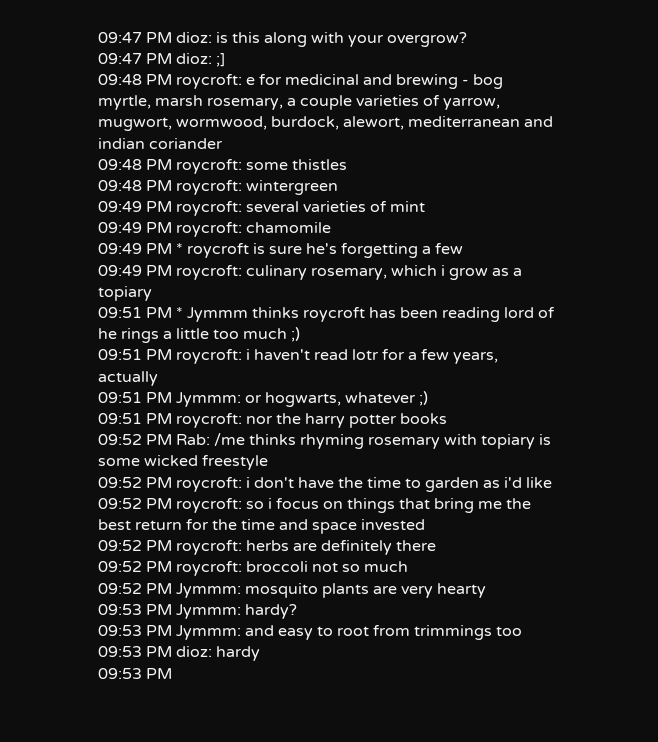09:47 PM dioz: is this along with your overgrow?
09:47 PM dioz: ;]
09:48 PM roycroft: e for medicinal and brewing - bog myrtle, marsh rosemary, a couple varieties of yarrow, mugwort, wormwood, burdock, alewort, mediterranean and indian coriander
09:48 PM roycroft: some thistles
09:48 PM roycroft: wintergreen
09:49 PM roycroft: several varieties of mint
09:49 PM roycroft: chamomile
09:49 PM * roycroft is sure he's forgetting a few
09:49 PM roycroft: culinary rosemary, which i grow as a topiary
09:51 PM * Jymmm thinks roycroft has been reading lord of he rings a little too much ;)
09:51 PM roycroft: i haven't read lotr for a few years, actually
09:51 PM Jymmm: or hogwarts, whatever ;)
09:51 PM roycroft: nor the harry potter books
09:52 PM Rab: /me thinks rhyming rosemary with topiary is some wicked freestyle
09:52 PM roycroft: i don't have the time to garden as i'd like
09:52 PM roycroft: so i focus on things that bring me the best return for the time and space invested
09:52 PM roycroft: herbs are definitely there
09:52 PM roycroft: broccoli not so much
09:52 PM Jymmm: mosquito plants are very hearty
09:53 PM Jymmm: hardy?
09:53 PM Jymmm: and easy to root from trimmings too
09:53 PM dioz: hardy
09:53 PM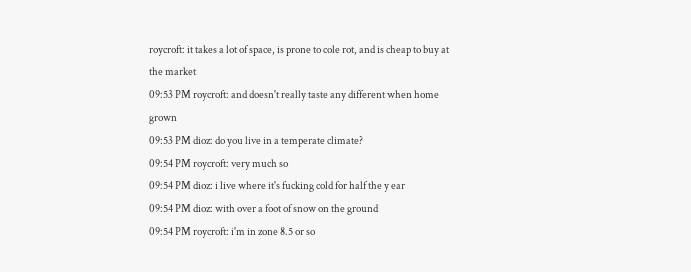roycroft: it takes a lot of space, is prone to cole rot, and is cheap to buy at the market
09:53 PM roycroft: and doesn't really taste any different when home grown
09:53 PM dioz: do you live in a temperate climate?
09:54 PM roycroft: very much so
09:54 PM dioz: i live where it's fucking cold for half the y ear
09:54 PM dioz: with over a foot of snow on the ground
09:54 PM roycroft: i'm in zone 8.5 or so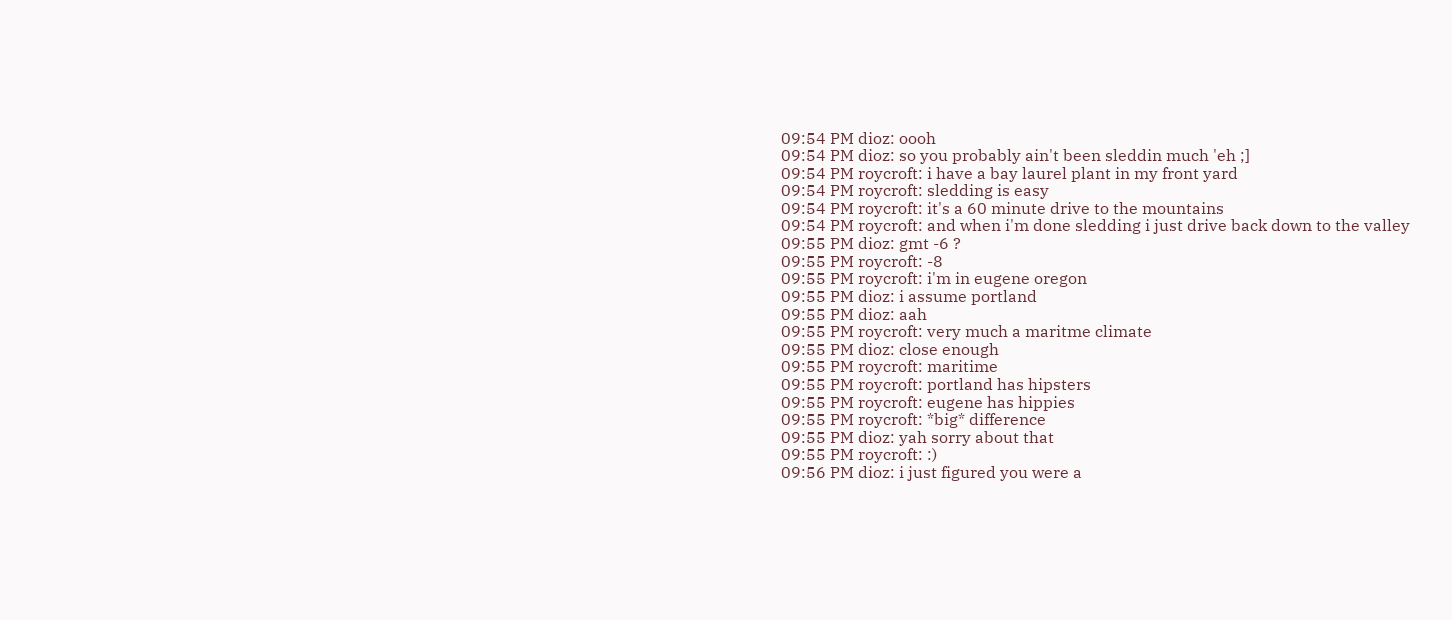09:54 PM dioz: oooh
09:54 PM dioz: so you probably ain't been sleddin much 'eh ;]
09:54 PM roycroft: i have a bay laurel plant in my front yard
09:54 PM roycroft: sledding is easy
09:54 PM roycroft: it's a 60 minute drive to the mountains
09:54 PM roycroft: and when i'm done sledding i just drive back down to the valley
09:55 PM dioz: gmt -6 ?
09:55 PM roycroft: -8
09:55 PM roycroft: i'm in eugene oregon
09:55 PM dioz: i assume portland
09:55 PM dioz: aah
09:55 PM roycroft: very much a maritme climate
09:55 PM dioz: close enough
09:55 PM roycroft: maritime
09:55 PM roycroft: portland has hipsters
09:55 PM roycroft: eugene has hippies
09:55 PM roycroft: *big* difference
09:55 PM dioz: yah sorry about that
09:55 PM roycroft: :)
09:56 PM dioz: i just figured you were a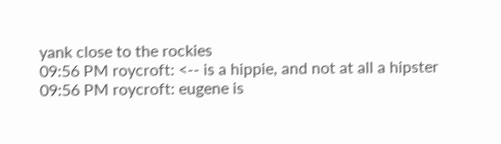yank close to the rockies
09:56 PM roycroft: <-- is a hippie, and not at all a hipster
09:56 PM roycroft: eugene is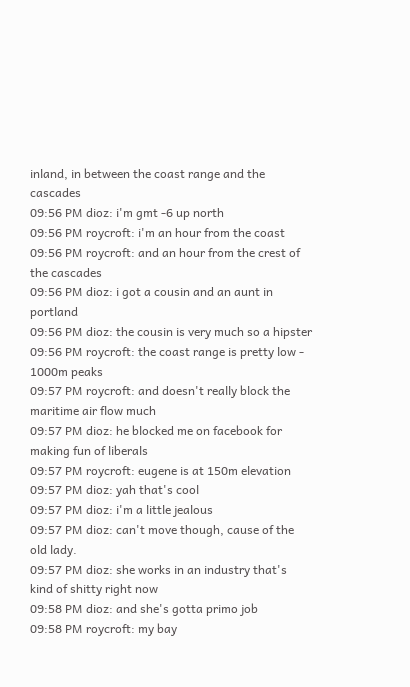inland, in between the coast range and the cascades
09:56 PM dioz: i'm gmt -6 up north
09:56 PM roycroft: i'm an hour from the coast
09:56 PM roycroft: and an hour from the crest of the cascades
09:56 PM dioz: i got a cousin and an aunt in portland
09:56 PM dioz: the cousin is very much so a hipster
09:56 PM roycroft: the coast range is pretty low - 1000m peaks
09:57 PM roycroft: and doesn't really block the maritime air flow much
09:57 PM dioz: he blocked me on facebook for making fun of liberals
09:57 PM roycroft: eugene is at 150m elevation
09:57 PM dioz: yah that's cool
09:57 PM dioz: i'm a little jealous
09:57 PM dioz: can't move though, cause of the old lady.
09:57 PM dioz: she works in an industry that's kind of shitty right now
09:58 PM dioz: and she's gotta primo job
09:58 PM roycroft: my bay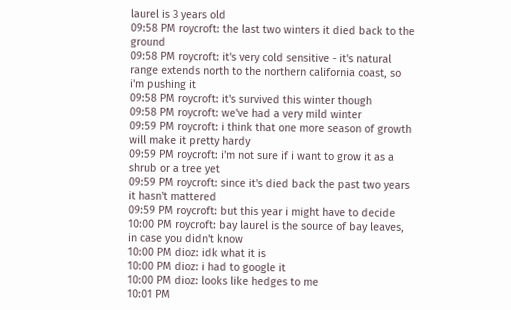laurel is 3 years old
09:58 PM roycroft: the last two winters it died back to the ground
09:58 PM roycroft: it's very cold sensitive - it's natural range extends north to the northern california coast, so i'm pushing it
09:58 PM roycroft: it's survived this winter though
09:58 PM roycroft: we've had a very mild winter
09:59 PM roycroft: i think that one more season of growth will make it pretty hardy
09:59 PM roycroft: i'm not sure if i want to grow it as a shrub or a tree yet
09:59 PM roycroft: since it's died back the past two years it hasn't mattered
09:59 PM roycroft: but this year i might have to decide
10:00 PM roycroft: bay laurel is the source of bay leaves, in case you didn't know
10:00 PM dioz: idk what it is
10:00 PM dioz: i had to google it
10:00 PM dioz: looks like hedges to me
10:01 PM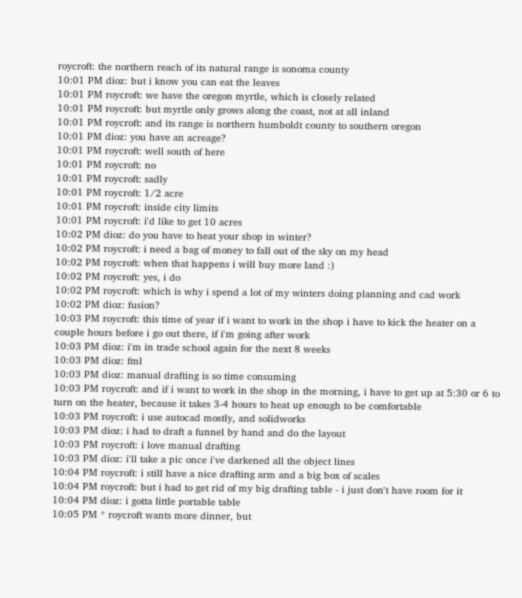roycroft: the northern reach of its natural range is sonoma county
10:01 PM dioz: but i know you can eat the leaves
10:01 PM roycroft: we have the oregon myrtle, which is closely related
10:01 PM roycroft: but myrtle only grows along the coast, not at all inland
10:01 PM roycroft: and its range is northern humboldt county to southern oregon
10:01 PM dioz: you have an acreage?
10:01 PM roycroft: well south of here
10:01 PM roycroft: no
10:01 PM roycroft: sadly
10:01 PM roycroft: 1/2 acre
10:01 PM roycroft: inside city limits
10:01 PM roycroft: i'd like to get 10 acres
10:02 PM dioz: do you have to heat your shop in winter?
10:02 PM roycroft: i need a bag of money to fall out of the sky on my head
10:02 PM roycroft: when that happens i will buy more land :)
10:02 PM roycroft: yes, i do
10:02 PM roycroft: which is why i spend a lot of my winters doing planning and cad work
10:02 PM dioz: fusion?
10:03 PM roycroft: this time of year if i want to work in the shop i have to kick the heater on a couple hours before i go out there, if i'm going after work
10:03 PM dioz: i'm in trade school again for the next 8 weeks
10:03 PM dioz: fml
10:03 PM dioz: manual drafting is so time consuming
10:03 PM roycroft: and if i want to work in the shop in the morning, i have to get up at 5:30 or 6 to turn on the heater, because it takes 3-4 hours to heat up enough to be comfortable
10:03 PM roycroft: i use autocad mostly, and solidworks
10:03 PM dioz: i had to draft a funnel by hand and do the layout
10:03 PM roycroft: i love manual drafting
10:03 PM dioz: i'll take a pic once i've darkened all the object lines
10:04 PM roycroft: i still have a nice drafting arm and a big box of scales
10:04 PM roycroft: but i had to get rid of my big drafting table - i just don't have room for it
10:04 PM dioz: i gotta little portable table
10:05 PM * roycroft wants more dinner, but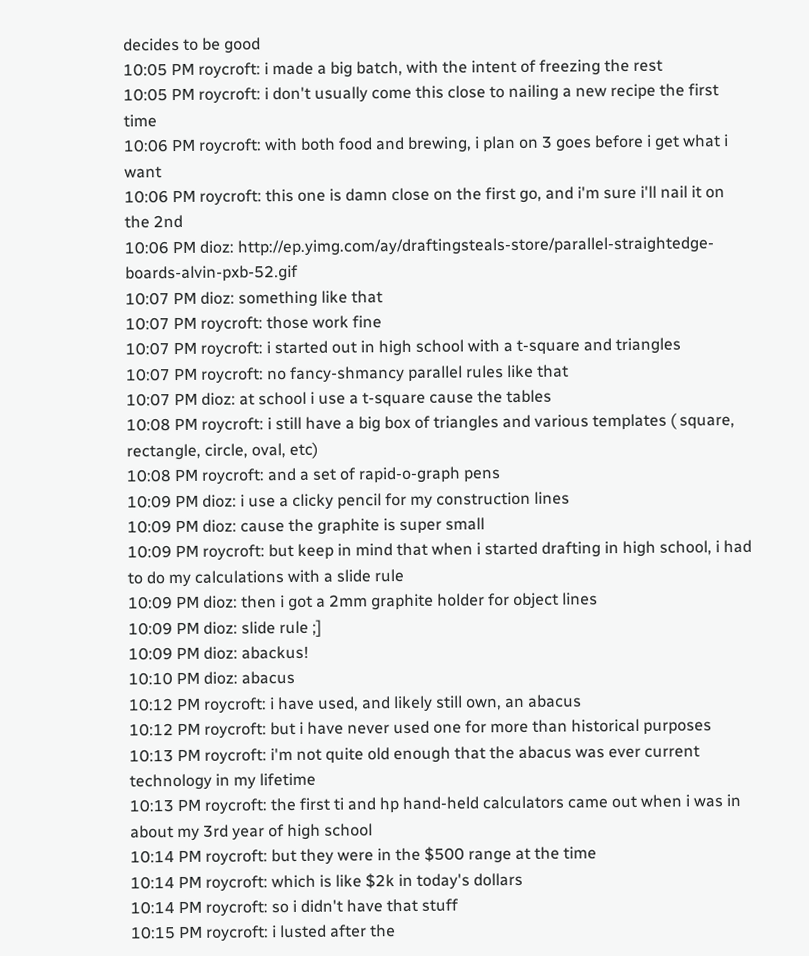decides to be good
10:05 PM roycroft: i made a big batch, with the intent of freezing the rest
10:05 PM roycroft: i don't usually come this close to nailing a new recipe the first time
10:06 PM roycroft: with both food and brewing, i plan on 3 goes before i get what i want
10:06 PM roycroft: this one is damn close on the first go, and i'm sure i'll nail it on the 2nd
10:06 PM dioz: http://ep.yimg.com/ay/draftingsteals-store/parallel-straightedge-boards-alvin-pxb-52.gif
10:07 PM dioz: something like that
10:07 PM roycroft: those work fine
10:07 PM roycroft: i started out in high school with a t-square and triangles
10:07 PM roycroft: no fancy-shmancy parallel rules like that
10:07 PM dioz: at school i use a t-square cause the tables
10:08 PM roycroft: i still have a big box of triangles and various templates ( square, rectangle, circle, oval, etc)
10:08 PM roycroft: and a set of rapid-o-graph pens
10:09 PM dioz: i use a clicky pencil for my construction lines
10:09 PM dioz: cause the graphite is super small
10:09 PM roycroft: but keep in mind that when i started drafting in high school, i had to do my calculations with a slide rule
10:09 PM dioz: then i got a 2mm graphite holder for object lines
10:09 PM dioz: slide rule ;]
10:09 PM dioz: abackus!
10:10 PM dioz: abacus
10:12 PM roycroft: i have used, and likely still own, an abacus
10:12 PM roycroft: but i have never used one for more than historical purposes
10:13 PM roycroft: i'm not quite old enough that the abacus was ever current technology in my lifetime
10:13 PM roycroft: the first ti and hp hand-held calculators came out when i was in about my 3rd year of high school
10:14 PM roycroft: but they were in the $500 range at the time
10:14 PM roycroft: which is like $2k in today's dollars
10:14 PM roycroft: so i didn't have that stuff
10:15 PM roycroft: i lusted after the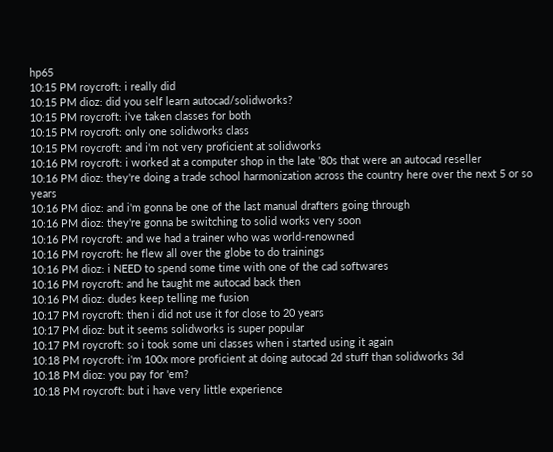hp65
10:15 PM roycroft: i really did
10:15 PM dioz: did you self learn autocad/solidworks?
10:15 PM roycroft: i've taken classes for both
10:15 PM roycroft: only one solidworks class
10:15 PM roycroft: and i'm not very proficient at solidworks
10:16 PM roycroft: i worked at a computer shop in the late '80s that were an autocad reseller
10:16 PM dioz: they're doing a trade school harmonization across the country here over the next 5 or so years
10:16 PM dioz: and i'm gonna be one of the last manual drafters going through
10:16 PM dioz: they're gonna be switching to solid works very soon
10:16 PM roycroft: and we had a trainer who was world-renowned
10:16 PM roycroft: he flew all over the globe to do trainings
10:16 PM dioz: i NEED to spend some time with one of the cad softwares
10:16 PM roycroft: and he taught me autocad back then
10:16 PM dioz: dudes keep telling me fusion
10:17 PM roycroft: then i did not use it for close to 20 years
10:17 PM dioz: but it seems solidworks is super popular
10:17 PM roycroft: so i took some uni classes when i started using it again
10:18 PM roycroft: i'm 100x more proficient at doing autocad 2d stuff than solidworks 3d
10:18 PM dioz: you pay for 'em?
10:18 PM roycroft: but i have very little experience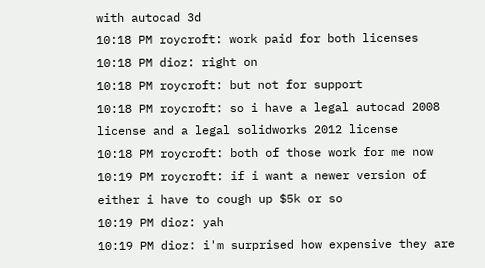with autocad 3d
10:18 PM roycroft: work paid for both licenses
10:18 PM dioz: right on
10:18 PM roycroft: but not for support
10:18 PM roycroft: so i have a legal autocad 2008 license and a legal solidworks 2012 license
10:18 PM roycroft: both of those work for me now
10:19 PM roycroft: if i want a newer version of either i have to cough up $5k or so
10:19 PM dioz: yah
10:19 PM dioz: i'm surprised how expensive they are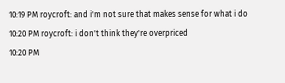10:19 PM roycroft: and i'm not sure that makes sense for what i do
10:20 PM roycroft: i don't think they're overpriced
10:20 PM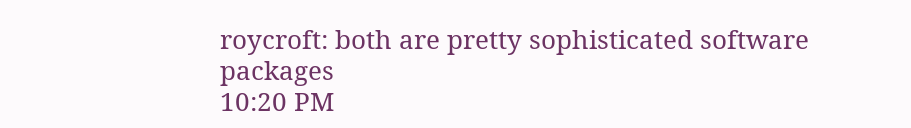roycroft: both are pretty sophisticated software packages
10:20 PM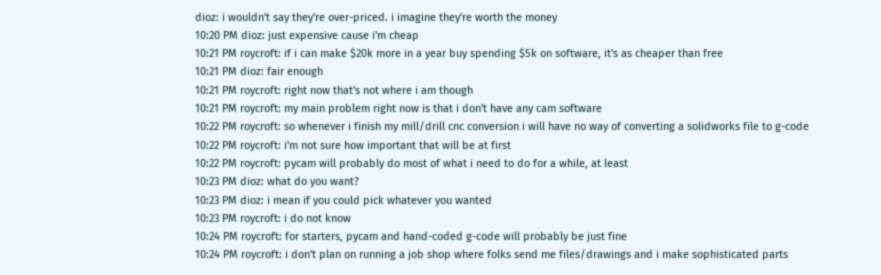dioz: i wouldn't say they're over-priced. i imagine they're worth the money
10:20 PM dioz: just expensive cause i'm cheap
10:21 PM roycroft: if i can make $20k more in a year buy spending $5k on software, it's as cheaper than free
10:21 PM dioz: fair enough
10:21 PM roycroft: right now that's not where i am though
10:21 PM roycroft: my main problem right now is that i don't have any cam software
10:22 PM roycroft: so whenever i finish my mill/drill cnc conversion i will have no way of converting a solidworks file to g-code
10:22 PM roycroft: i'm not sure how important that will be at first
10:22 PM roycroft: pycam will probably do most of what i need to do for a while, at least
10:23 PM dioz: what do you want?
10:23 PM dioz: i mean if you could pick whatever you wanted
10:23 PM roycroft: i do not know
10:24 PM roycroft: for starters, pycam and hand-coded g-code will probably be just fine
10:24 PM roycroft: i don't plan on running a job shop where folks send me files/drawings and i make sophisticated parts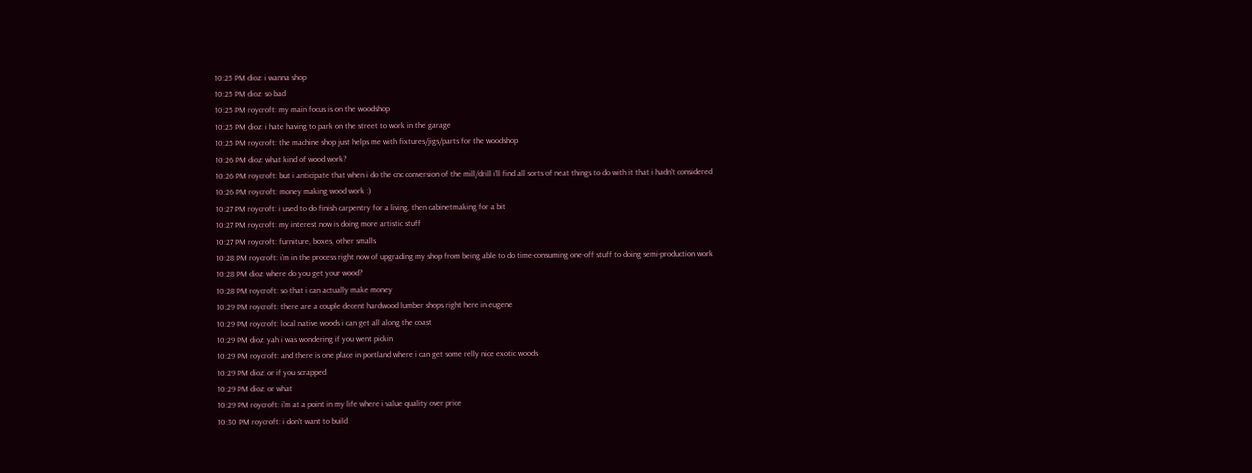10:25 PM dioz: i wanna shop
10:25 PM dioz: so bad
10:25 PM roycroft: my main focus is on the woodshop
10:25 PM dioz: i hate having to park on the street to work in the garage
10:25 PM roycroft: the machine shop just helps me with fixtures/jigs/parts for the woodshop
10:26 PM dioz: what kind of wood work?
10:26 PM roycroft: but i anticipate that when i do the cnc conversion of the mill/drill i'll find all sorts of neat things to do with it that i hadn't considered
10:26 PM roycroft: money making wood work :)
10:27 PM roycroft: i used to do finish carpentry for a living, then cabinetmaking for a bit
10:27 PM roycroft: my interest now is doing more artistic stuff
10:27 PM roycroft: furniture, boxes, other smalls
10:28 PM roycroft: i'm in the process right now of upgrading my shop from being able to do time-consuming one-off stuff to doing semi-production work
10:28 PM dioz: where do you get your wood?
10:28 PM roycroft: so that i can actually make money
10:29 PM roycroft: there are a couple decent hardwood lumber shops right here in eugene
10:29 PM roycroft: local native woods i can get all along the coast
10:29 PM dioz: yah i was wondering if you went pickin
10:29 PM roycroft: and there is one place in portland where i can get some relly nice exotic woods
10:29 PM dioz: or if you scrapped
10:29 PM dioz: or what
10:29 PM roycroft: i'm at a point in my life where i value quality over price
10:30 PM roycroft: i don't want to build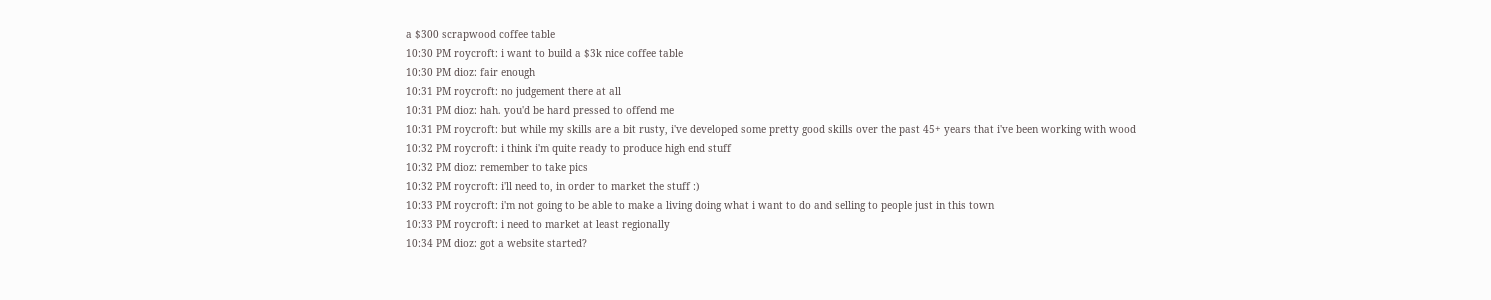a $300 scrapwood coffee table
10:30 PM roycroft: i want to build a $3k nice coffee table
10:30 PM dioz: fair enough
10:31 PM roycroft: no judgement there at all
10:31 PM dioz: hah. you'd be hard pressed to offend me
10:31 PM roycroft: but while my skills are a bit rusty, i've developed some pretty good skills over the past 45+ years that i've been working with wood
10:32 PM roycroft: i think i'm quite ready to produce high end stuff
10:32 PM dioz: remember to take pics
10:32 PM roycroft: i'll need to, in order to market the stuff :)
10:33 PM roycroft: i'm not going to be able to make a living doing what i want to do and selling to people just in this town
10:33 PM roycroft: i need to market at least regionally
10:34 PM dioz: got a website started?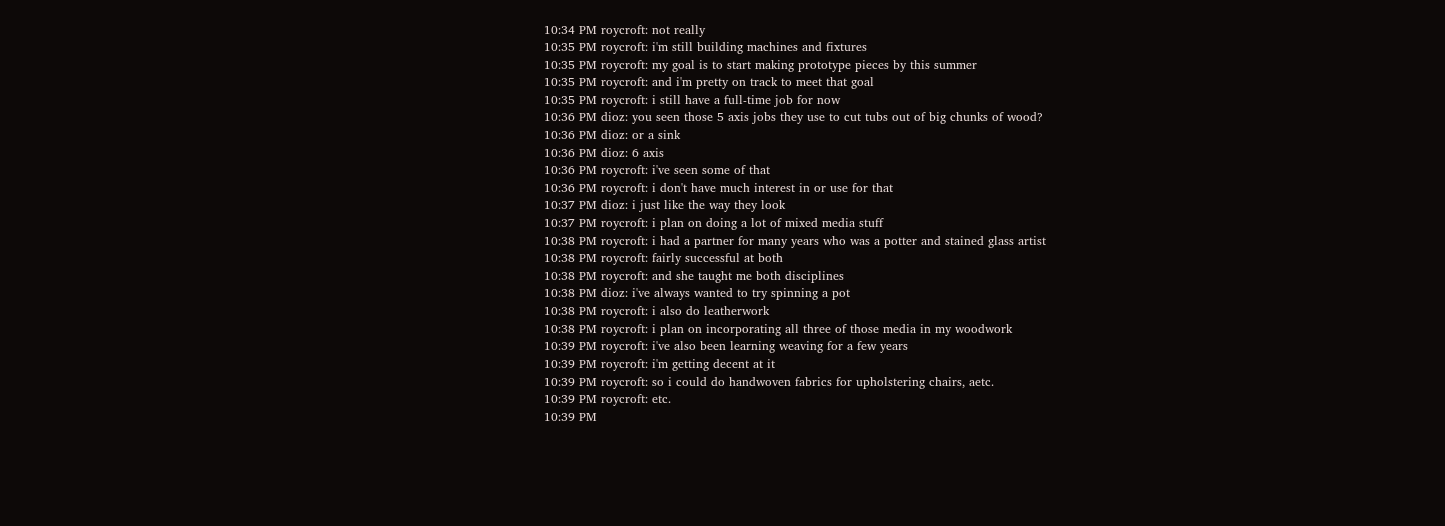10:34 PM roycroft: not really
10:35 PM roycroft: i'm still building machines and fixtures
10:35 PM roycroft: my goal is to start making prototype pieces by this summer
10:35 PM roycroft: and i'm pretty on track to meet that goal
10:35 PM roycroft: i still have a full-time job for now
10:36 PM dioz: you seen those 5 axis jobs they use to cut tubs out of big chunks of wood?
10:36 PM dioz: or a sink
10:36 PM dioz: 6 axis
10:36 PM roycroft: i've seen some of that
10:36 PM roycroft: i don't have much interest in or use for that
10:37 PM dioz: i just like the way they look
10:37 PM roycroft: i plan on doing a lot of mixed media stuff
10:38 PM roycroft: i had a partner for many years who was a potter and stained glass artist
10:38 PM roycroft: fairly successful at both
10:38 PM roycroft: and she taught me both disciplines
10:38 PM dioz: i've always wanted to try spinning a pot
10:38 PM roycroft: i also do leatherwork
10:38 PM roycroft: i plan on incorporating all three of those media in my woodwork
10:39 PM roycroft: i've also been learning weaving for a few years
10:39 PM roycroft: i'm getting decent at it
10:39 PM roycroft: so i could do handwoven fabrics for upholstering chairs, aetc.
10:39 PM roycroft: etc.
10:39 PM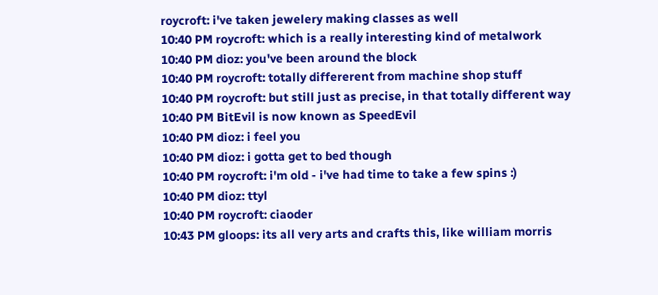roycroft: i've taken jewelery making classes as well
10:40 PM roycroft: which is a really interesting kind of metalwork
10:40 PM dioz: you've been around the block
10:40 PM roycroft: totally differerent from machine shop stuff
10:40 PM roycroft: but still just as precise, in that totally different way
10:40 PM BitEvil is now known as SpeedEvil
10:40 PM dioz: i feel you
10:40 PM dioz: i gotta get to bed though
10:40 PM roycroft: i'm old - i've had time to take a few spins :)
10:40 PM dioz: ttyl
10:40 PM roycroft: ciaoder
10:43 PM gloops: its all very arts and crafts this, like william morris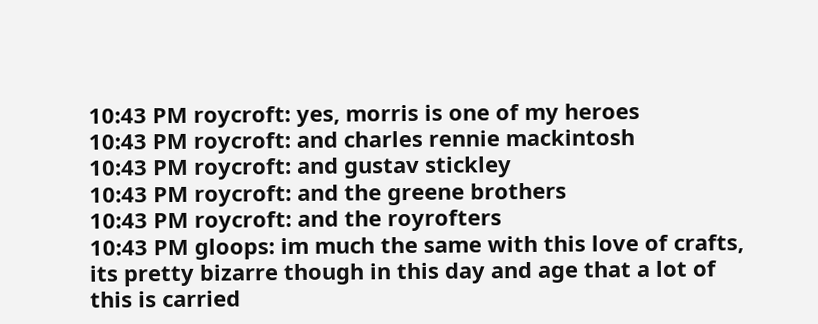10:43 PM roycroft: yes, morris is one of my heroes
10:43 PM roycroft: and charles rennie mackintosh
10:43 PM roycroft: and gustav stickley
10:43 PM roycroft: and the greene brothers
10:43 PM roycroft: and the royrofters
10:43 PM gloops: im much the same with this love of crafts, its pretty bizarre though in this day and age that a lot of this is carried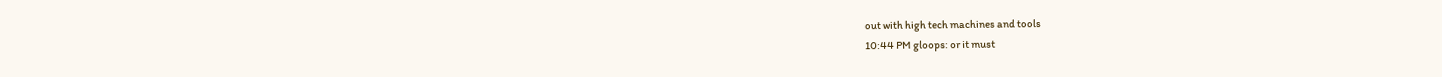out with high tech machines and tools
10:44 PM gloops: or it must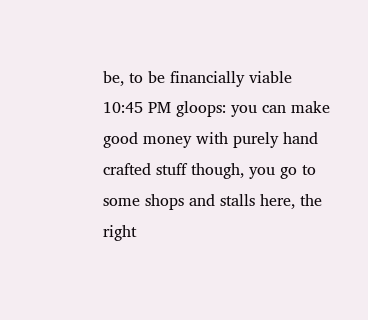be, to be financially viable
10:45 PM gloops: you can make good money with purely hand crafted stuff though, you go to some shops and stalls here, the right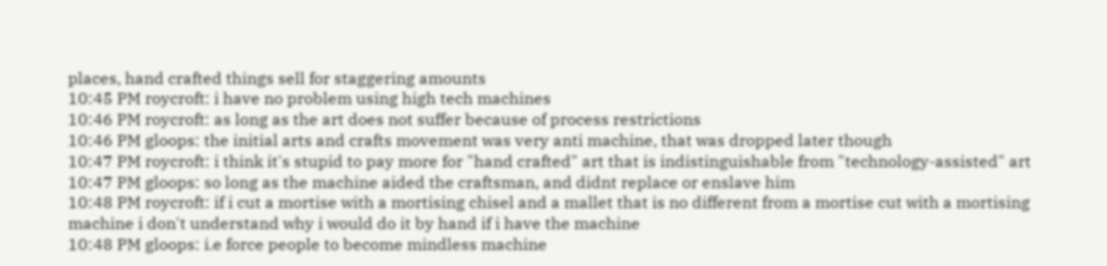places, hand crafted things sell for staggering amounts
10:45 PM roycroft: i have no problem using high tech machines
10:46 PM roycroft: as long as the art does not suffer because of process restrictions
10:46 PM gloops: the initial arts and crafts movement was very anti machine, that was dropped later though
10:47 PM roycroft: i think it's stupid to pay more for "hand crafted" art that is indistinguishable from "technology-assisted" art
10:47 PM gloops: so long as the machine aided the craftsman, and didnt replace or enslave him
10:48 PM roycroft: if i cut a mortise with a mortising chisel and a mallet that is no different from a mortise cut with a mortising machine i don't understand why i would do it by hand if i have the machine
10:48 PM gloops: i.e force people to become mindless machine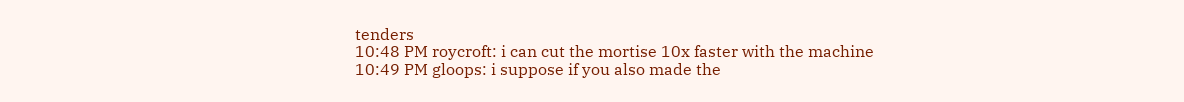tenders
10:48 PM roycroft: i can cut the mortise 10x faster with the machine
10:49 PM gloops: i suppose if you also made the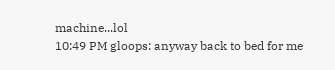machine...lol
10:49 PM gloops: anyway back to bed for me